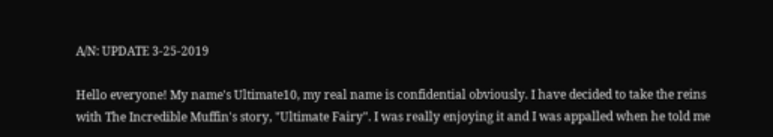A/N: UPDATE 3-25-2019

Hello everyone! My name's Ultimate10, my real name is confidential obviously. I have decided to take the reins with The Incredible Muffin's story, "Ultimate Fairy". I was really enjoying it and I was appalled when he told me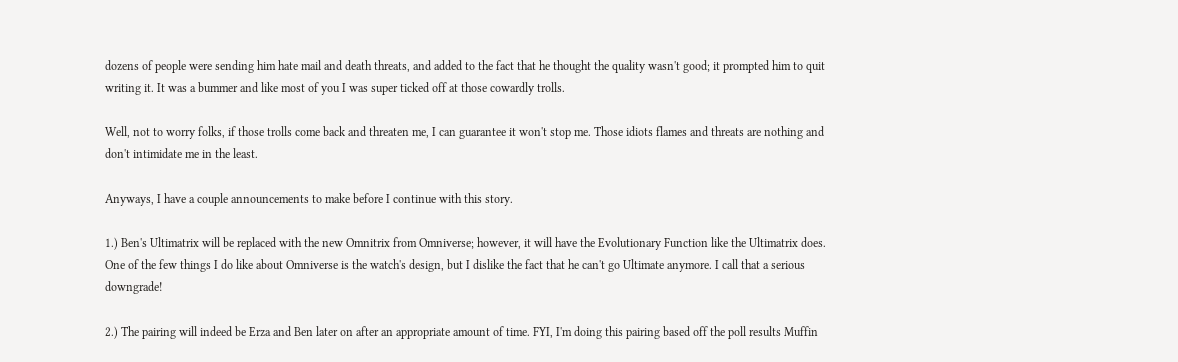dozens of people were sending him hate mail and death threats, and added to the fact that he thought the quality wasn't good; it prompted him to quit writing it. It was a bummer and like most of you I was super ticked off at those cowardly trolls.

Well, not to worry folks, if those trolls come back and threaten me, I can guarantee it won't stop me. Those idiots flames and threats are nothing and don't intimidate me in the least.

Anyways, I have a couple announcements to make before I continue with this story.

1.) Ben's Ultimatrix will be replaced with the new Omnitrix from Omniverse; however, it will have the Evolutionary Function like the Ultimatrix does. One of the few things I do like about Omniverse is the watch's design, but I dislike the fact that he can't go Ultimate anymore. I call that a serious downgrade!

2.) The pairing will indeed be Erza and Ben later on after an appropriate amount of time. FYI, I'm doing this pairing based off the poll results Muffin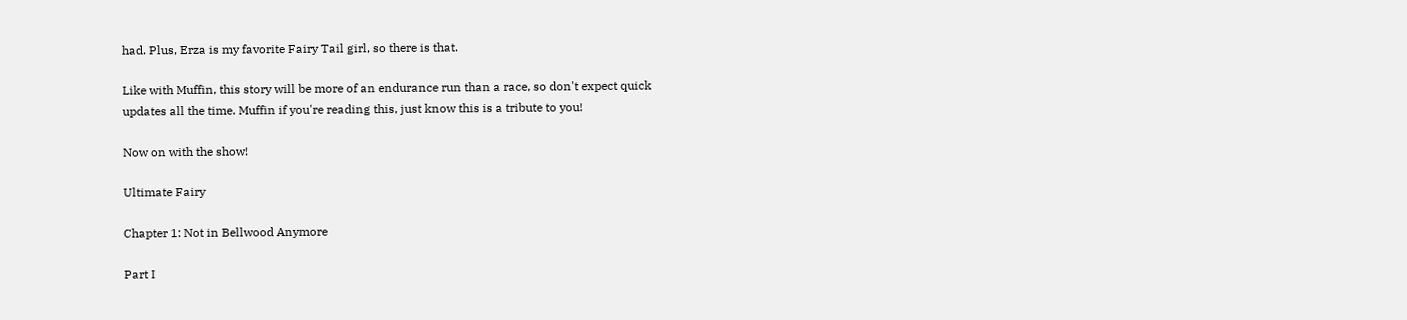had. Plus, Erza is my favorite Fairy Tail girl, so there is that.

Like with Muffin, this story will be more of an endurance run than a race, so don't expect quick updates all the time. Muffin if you're reading this, just know this is a tribute to you!

Now on with the show!

Ultimate Fairy

Chapter 1: Not in Bellwood Anymore

Part I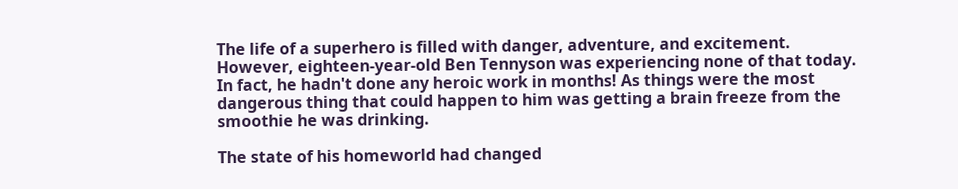The life of a superhero is filled with danger, adventure, and excitement. However, eighteen-year-old Ben Tennyson was experiencing none of that today. In fact, he hadn't done any heroic work in months! As things were the most dangerous thing that could happen to him was getting a brain freeze from the smoothie he was drinking.

The state of his homeworld had changed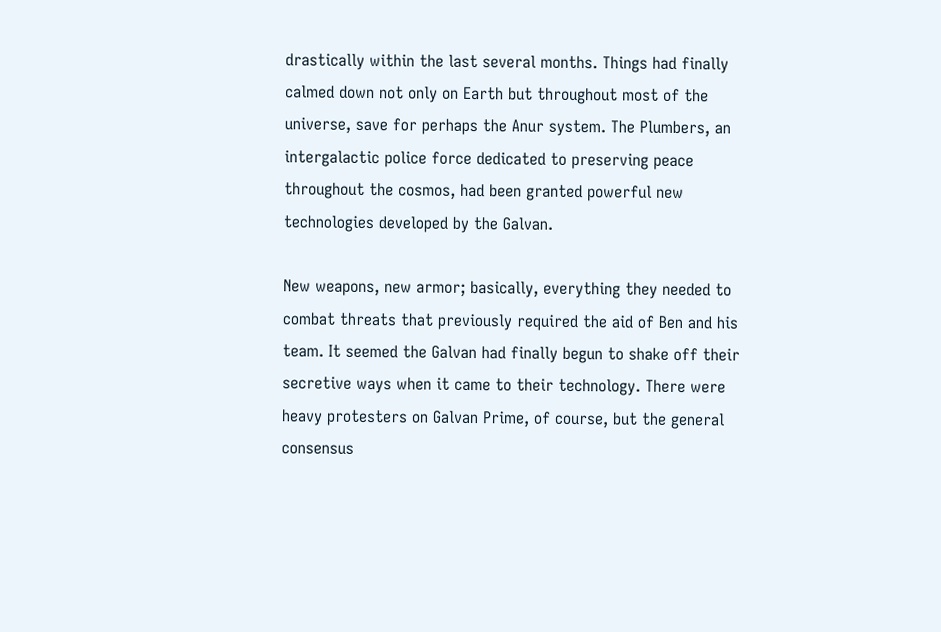drastically within the last several months. Things had finally calmed down not only on Earth but throughout most of the universe, save for perhaps the Anur system. The Plumbers, an intergalactic police force dedicated to preserving peace throughout the cosmos, had been granted powerful new technologies developed by the Galvan.

New weapons, new armor; basically, everything they needed to combat threats that previously required the aid of Ben and his team. It seemed the Galvan had finally begun to shake off their secretive ways when it came to their technology. There were heavy protesters on Galvan Prime, of course, but the general consensus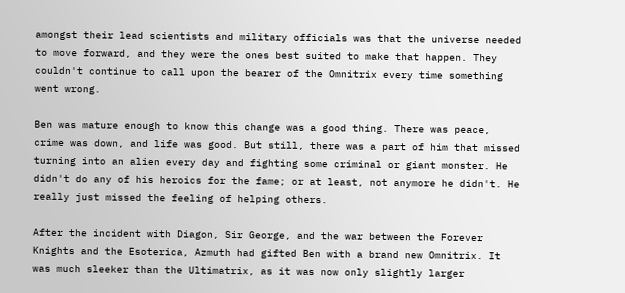amongst their lead scientists and military officials was that the universe needed to move forward, and they were the ones best suited to make that happen. They couldn't continue to call upon the bearer of the Omnitrix every time something went wrong.

Ben was mature enough to know this change was a good thing. There was peace, crime was down, and life was good. But still, there was a part of him that missed turning into an alien every day and fighting some criminal or giant monster. He didn't do any of his heroics for the fame; or at least, not anymore he didn't. He really just missed the feeling of helping others.

After the incident with Diagon, Sir George, and the war between the Forever Knights and the Esoterica, Azmuth had gifted Ben with a brand new Omnitrix. It was much sleeker than the Ultimatrix, as it was now only slightly larger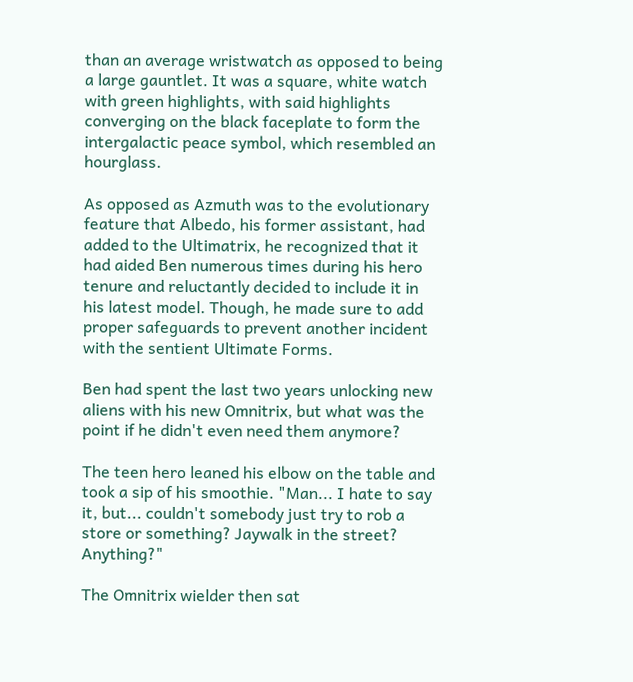than an average wristwatch as opposed to being a large gauntlet. It was a square, white watch with green highlights, with said highlights converging on the black faceplate to form the intergalactic peace symbol, which resembled an hourglass.

As opposed as Azmuth was to the evolutionary feature that Albedo, his former assistant, had added to the Ultimatrix, he recognized that it had aided Ben numerous times during his hero tenure and reluctantly decided to include it in his latest model. Though, he made sure to add proper safeguards to prevent another incident with the sentient Ultimate Forms.

Ben had spent the last two years unlocking new aliens with his new Omnitrix, but what was the point if he didn't even need them anymore?

The teen hero leaned his elbow on the table and took a sip of his smoothie. "Man... I hate to say it, but... couldn't somebody just try to rob a store or something? Jaywalk in the street? Anything?"

The Omnitrix wielder then sat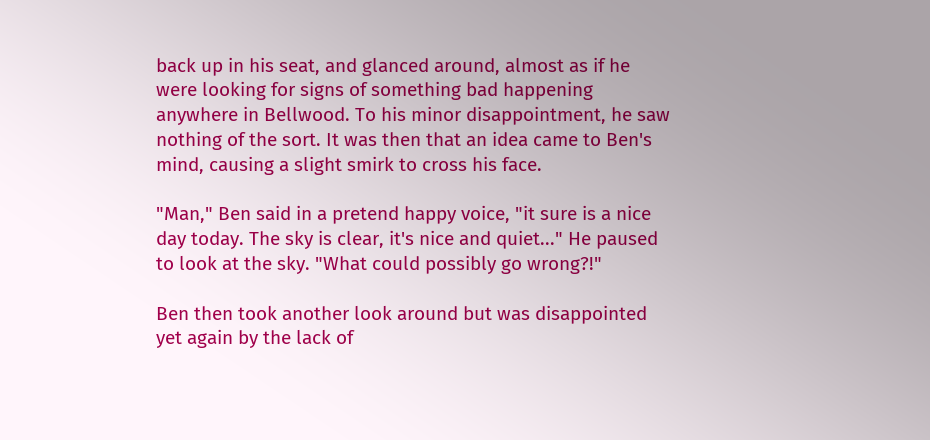back up in his seat, and glanced around, almost as if he were looking for signs of something bad happening anywhere in Bellwood. To his minor disappointment, he saw nothing of the sort. It was then that an idea came to Ben's mind, causing a slight smirk to cross his face.

"Man," Ben said in a pretend happy voice, "it sure is a nice day today. The sky is clear, it's nice and quiet..." He paused to look at the sky. "What could possibly go wrong?!"

Ben then took another look around but was disappointed yet again by the lack of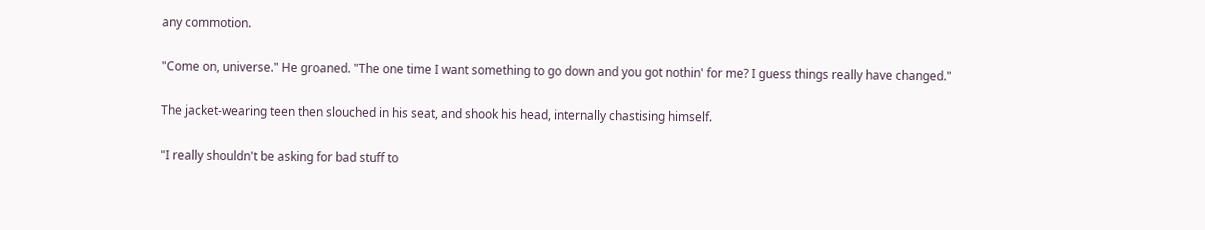any commotion.

"Come on, universe." He groaned. "The one time I want something to go down and you got nothin' for me? I guess things really have changed."

The jacket-wearing teen then slouched in his seat, and shook his head, internally chastising himself.

"I really shouldn't be asking for bad stuff to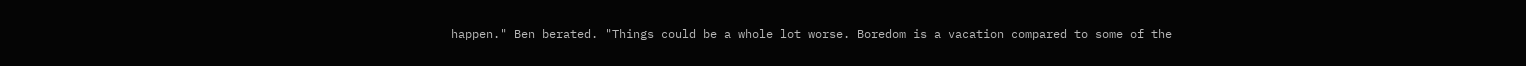happen." Ben berated. "Things could be a whole lot worse. Boredom is a vacation compared to some of the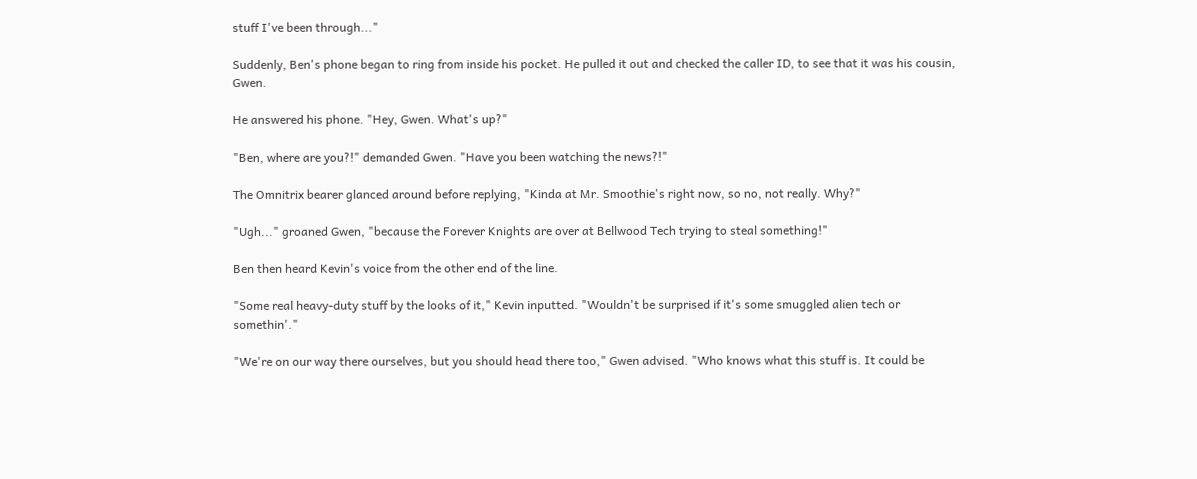stuff I've been through..."

Suddenly, Ben's phone began to ring from inside his pocket. He pulled it out and checked the caller ID, to see that it was his cousin, Gwen.

He answered his phone. "Hey, Gwen. What's up?"

"Ben, where are you?!" demanded Gwen. "Have you been watching the news?!"

The Omnitrix bearer glanced around before replying, "Kinda at Mr. Smoothie's right now, so no, not really. Why?"

"Ugh..." groaned Gwen, "because the Forever Knights are over at Bellwood Tech trying to steal something!"

Ben then heard Kevin's voice from the other end of the line.

"Some real heavy-duty stuff by the looks of it," Kevin inputted. "Wouldn't be surprised if it's some smuggled alien tech or somethin'."

"We're on our way there ourselves, but you should head there too," Gwen advised. "Who knows what this stuff is. It could be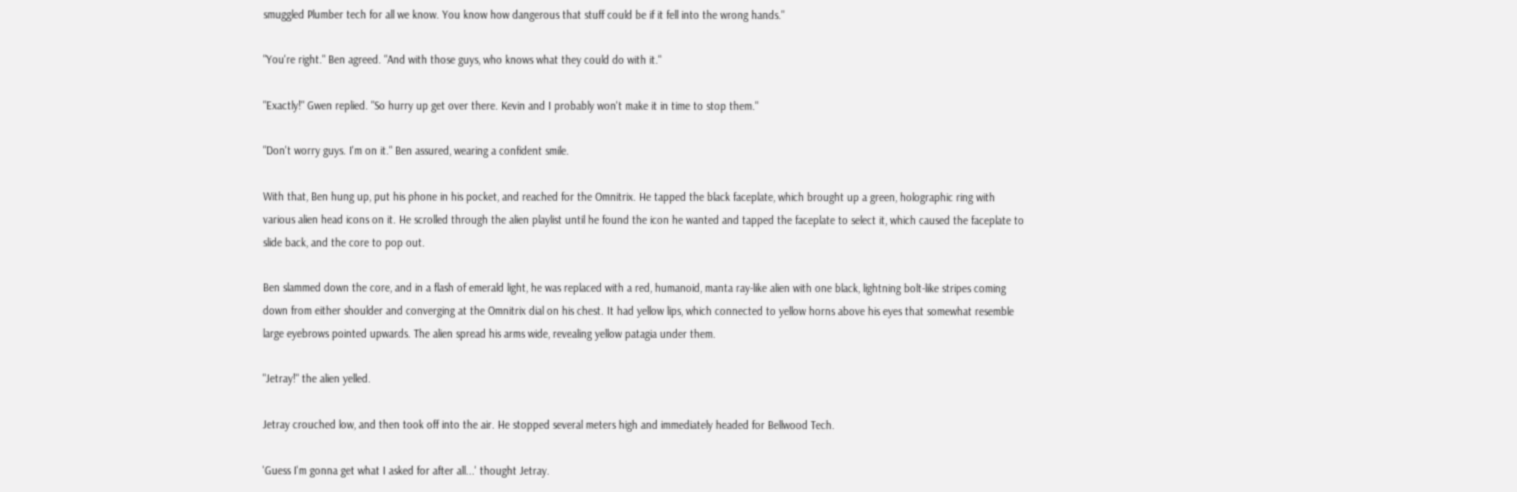smuggled Plumber tech for all we know. You know how dangerous that stuff could be if it fell into the wrong hands."

"You're right." Ben agreed. "And with those guys, who knows what they could do with it."

"Exactly!" Gwen replied. "So hurry up get over there. Kevin and I probably won't make it in time to stop them."

"Don't worry guys. I'm on it." Ben assured, wearing a confident smile.

With that, Ben hung up, put his phone in his pocket, and reached for the Omnitrix. He tapped the black faceplate, which brought up a green, holographic ring with various alien head icons on it. He scrolled through the alien playlist until he found the icon he wanted and tapped the faceplate to select it, which caused the faceplate to slide back, and the core to pop out.

Ben slammed down the core, and in a flash of emerald light, he was replaced with a red, humanoid, manta ray-like alien with one black, lightning bolt-like stripes coming down from either shoulder and converging at the Omnitrix dial on his chest. It had yellow lips, which connected to yellow horns above his eyes that somewhat resemble large eyebrows pointed upwards. The alien spread his arms wide, revealing yellow patagia under them.

"Jetray!" the alien yelled.

Jetray crouched low, and then took off into the air. He stopped several meters high and immediately headed for Bellwood Tech.

'Guess I'm gonna get what I asked for after all...' thought Jetray.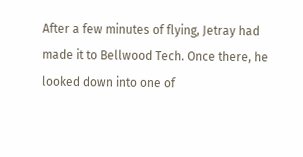After a few minutes of flying, Jetray had made it to Bellwood Tech. Once there, he looked down into one of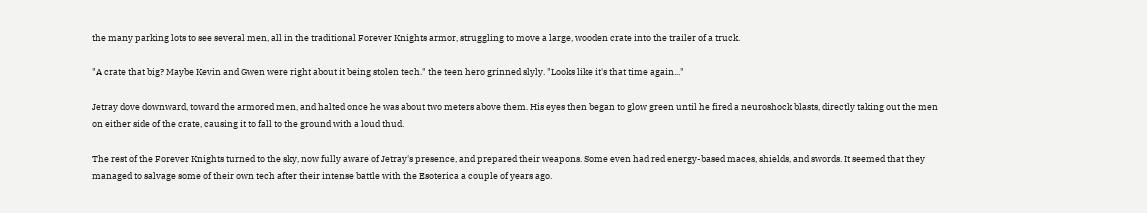the many parking lots to see several men, all in the traditional Forever Knights armor, struggling to move a large, wooden crate into the trailer of a truck.

"A crate that big? Maybe Kevin and Gwen were right about it being stolen tech." the teen hero grinned slyly. "Looks like it's that time again..."

Jetray dove downward, toward the armored men, and halted once he was about two meters above them. His eyes then began to glow green until he fired a neuroshock blasts, directly taking out the men on either side of the crate, causing it to fall to the ground with a loud thud.

The rest of the Forever Knights turned to the sky, now fully aware of Jetray's presence, and prepared their weapons. Some even had red energy-based maces, shields, and swords. It seemed that they managed to salvage some of their own tech after their intense battle with the Esoterica a couple of years ago.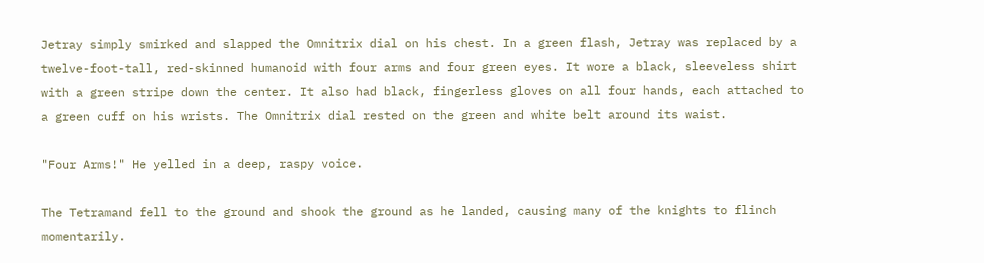Jetray simply smirked and slapped the Omnitrix dial on his chest. In a green flash, Jetray was replaced by a twelve-foot-tall, red-skinned humanoid with four arms and four green eyes. It wore a black, sleeveless shirt with a green stripe down the center. It also had black, fingerless gloves on all four hands, each attached to a green cuff on his wrists. The Omnitrix dial rested on the green and white belt around its waist.

"Four Arms!" He yelled in a deep, raspy voice.

The Tetramand fell to the ground and shook the ground as he landed, causing many of the knights to flinch momentarily.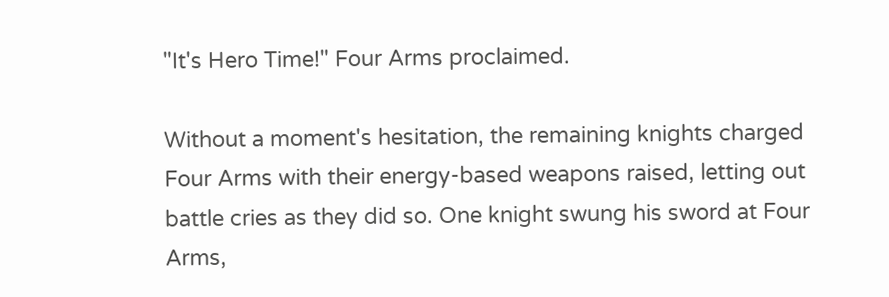"It's Hero Time!" Four Arms proclaimed.

Without a moment's hesitation, the remaining knights charged Four Arms with their energy-based weapons raised, letting out battle cries as they did so. One knight swung his sword at Four Arms,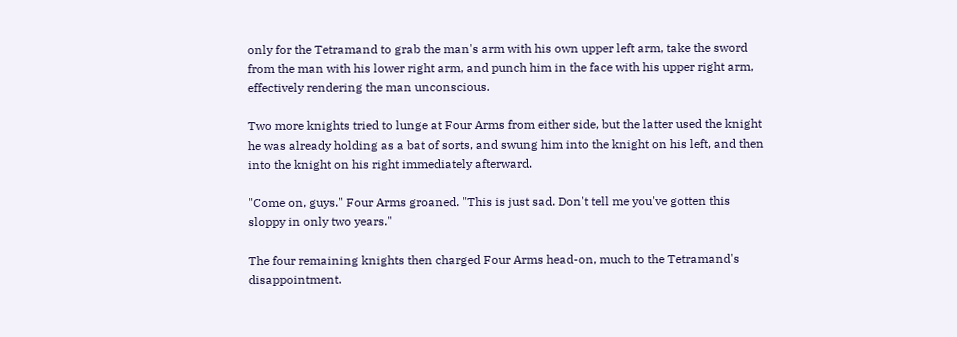only for the Tetramand to grab the man's arm with his own upper left arm, take the sword from the man with his lower right arm, and punch him in the face with his upper right arm, effectively rendering the man unconscious.

Two more knights tried to lunge at Four Arms from either side, but the latter used the knight he was already holding as a bat of sorts, and swung him into the knight on his left, and then into the knight on his right immediately afterward.

"Come on, guys." Four Arms groaned. "This is just sad. Don't tell me you've gotten this sloppy in only two years."

The four remaining knights then charged Four Arms head-on, much to the Tetramand's disappointment.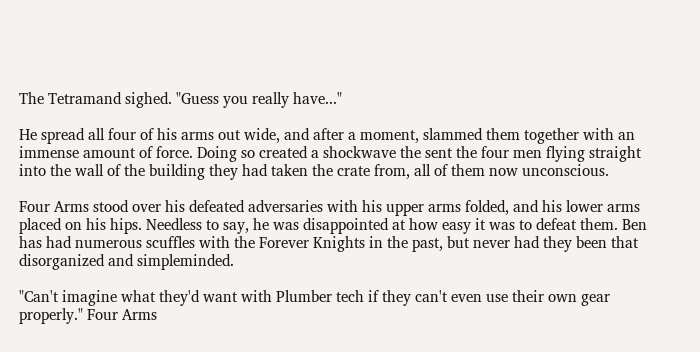The Tetramand sighed. "Guess you really have..."

He spread all four of his arms out wide, and after a moment, slammed them together with an immense amount of force. Doing so created a shockwave the sent the four men flying straight into the wall of the building they had taken the crate from, all of them now unconscious.

Four Arms stood over his defeated adversaries with his upper arms folded, and his lower arms placed on his hips. Needless to say, he was disappointed at how easy it was to defeat them. Ben has had numerous scuffles with the Forever Knights in the past, but never had they been that disorganized and simpleminded.

"Can't imagine what they'd want with Plumber tech if they can't even use their own gear properly." Four Arms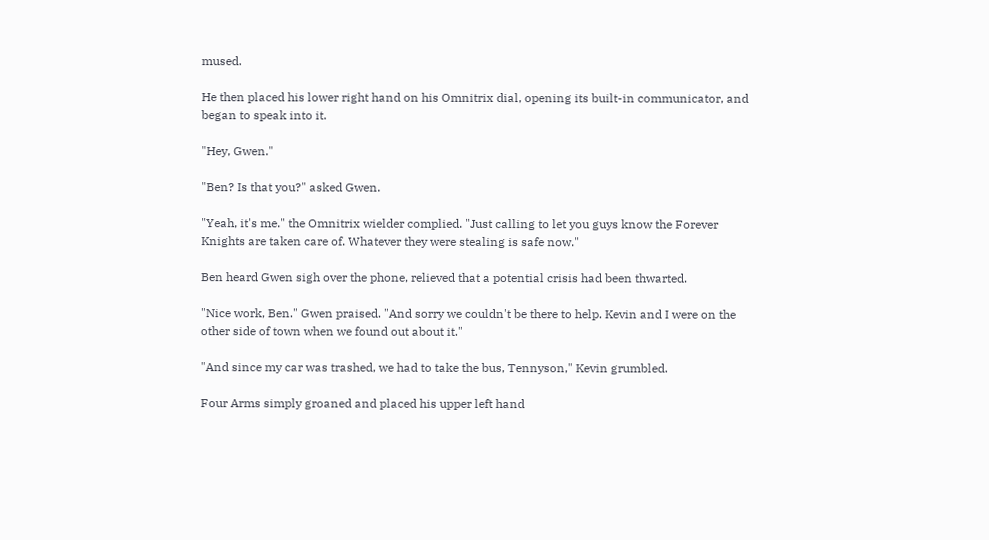mused.

He then placed his lower right hand on his Omnitrix dial, opening its built-in communicator, and began to speak into it.

"Hey, Gwen."

"Ben? Is that you?" asked Gwen.

"Yeah, it's me." the Omnitrix wielder complied. "Just calling to let you guys know the Forever Knights are taken care of. Whatever they were stealing is safe now."

Ben heard Gwen sigh over the phone, relieved that a potential crisis had been thwarted.

"Nice work, Ben." Gwen praised. "And sorry we couldn't be there to help. Kevin and I were on the other side of town when we found out about it."

"And since my car was trashed, we had to take the bus, Tennyson," Kevin grumbled.

Four Arms simply groaned and placed his upper left hand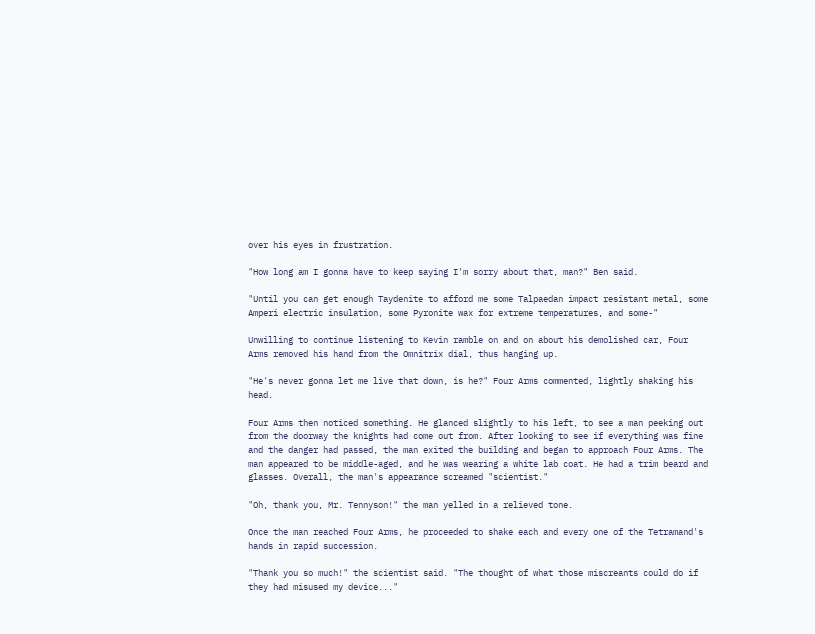over his eyes in frustration.

"How long am I gonna have to keep saying I'm sorry about that, man?" Ben said.

"Until you can get enough Taydenite to afford me some Talpaedan impact resistant metal, some Amperi electric insulation, some Pyronite wax for extreme temperatures, and some-"

Unwilling to continue listening to Kevin ramble on and on about his demolished car, Four Arms removed his hand from the Omnitrix dial, thus hanging up.

"He's never gonna let me live that down, is he?" Four Arms commented, lightly shaking his head.

Four Arms then noticed something. He glanced slightly to his left, to see a man peeking out from the doorway the knights had come out from. After looking to see if everything was fine and the danger had passed, the man exited the building and began to approach Four Arms. The man appeared to be middle-aged, and he was wearing a white lab coat. He had a trim beard and glasses. Overall, the man's appearance screamed "scientist."

"Oh, thank you, Mr. Tennyson!" the man yelled in a relieved tone.

Once the man reached Four Arms, he proceeded to shake each and every one of the Tetramand's hands in rapid succession.

"Thank you so much!" the scientist said. "The thought of what those miscreants could do if they had misused my device..."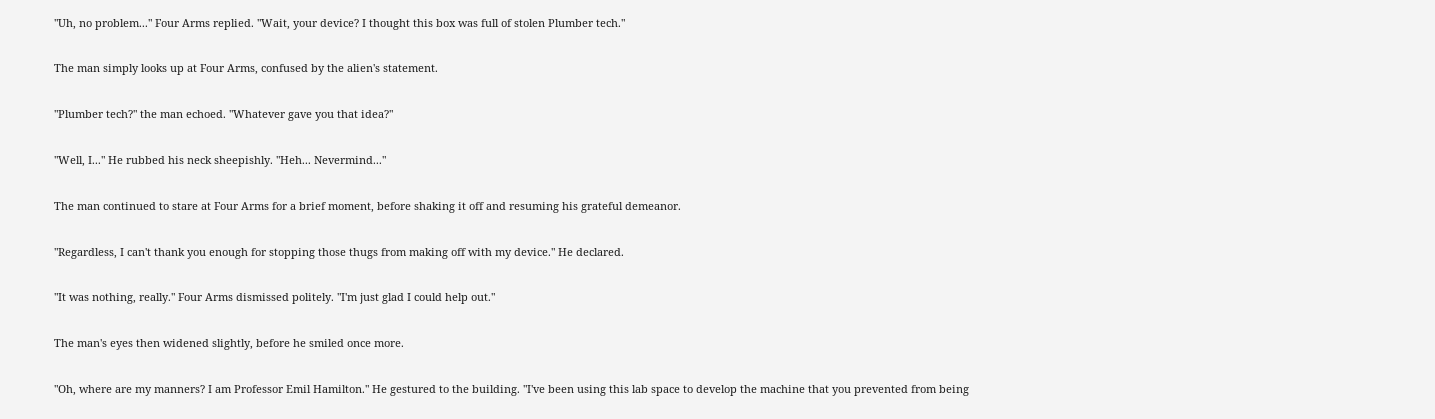"Uh, no problem..." Four Arms replied. "Wait, your device? I thought this box was full of stolen Plumber tech."

The man simply looks up at Four Arms, confused by the alien's statement.

"Plumber tech?" the man echoed. "Whatever gave you that idea?"

"Well, I..." He rubbed his neck sheepishly. "Heh... Nevermind..."

The man continued to stare at Four Arms for a brief moment, before shaking it off and resuming his grateful demeanor.

"Regardless, I can't thank you enough for stopping those thugs from making off with my device." He declared.

"It was nothing, really." Four Arms dismissed politely. "I'm just glad I could help out."

The man's eyes then widened slightly, before he smiled once more.

"Oh, where are my manners? I am Professor Emil Hamilton." He gestured to the building. "I've been using this lab space to develop the machine that you prevented from being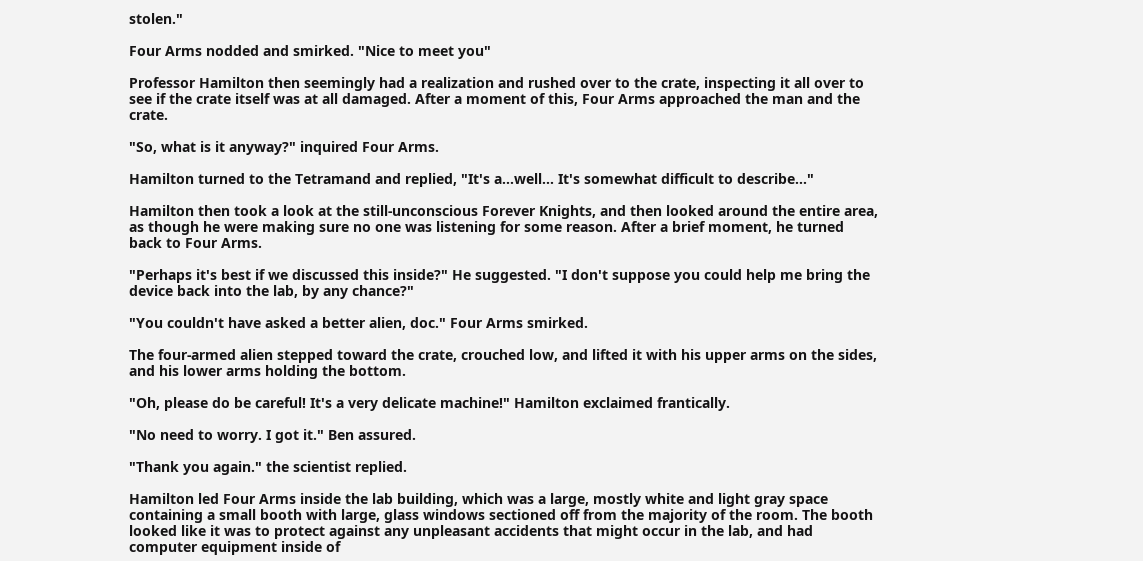stolen."

Four Arms nodded and smirked. "Nice to meet you"

Professor Hamilton then seemingly had a realization and rushed over to the crate, inspecting it all over to see if the crate itself was at all damaged. After a moment of this, Four Arms approached the man and the crate.

"So, what is it anyway?" inquired Four Arms.

Hamilton turned to the Tetramand and replied, "It's a...well... It's somewhat difficult to describe..."

Hamilton then took a look at the still-unconscious Forever Knights, and then looked around the entire area, as though he were making sure no one was listening for some reason. After a brief moment, he turned back to Four Arms.

"Perhaps it's best if we discussed this inside?" He suggested. "I don't suppose you could help me bring the device back into the lab, by any chance?"

"You couldn't have asked a better alien, doc." Four Arms smirked.

The four-armed alien stepped toward the crate, crouched low, and lifted it with his upper arms on the sides, and his lower arms holding the bottom.

"Oh, please do be careful! It's a very delicate machine!" Hamilton exclaimed frantically.

"No need to worry. I got it." Ben assured.

"Thank you again." the scientist replied.

Hamilton led Four Arms inside the lab building, which was a large, mostly white and light gray space containing a small booth with large, glass windows sectioned off from the majority of the room. The booth looked like it was to protect against any unpleasant accidents that might occur in the lab, and had computer equipment inside of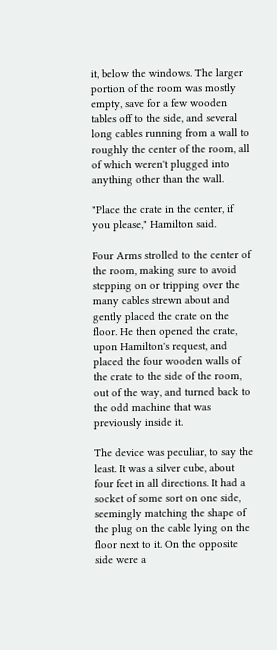it, below the windows. The larger portion of the room was mostly empty, save for a few wooden tables off to the side, and several long cables running from a wall to roughly the center of the room, all of which weren't plugged into anything other than the wall.

"Place the crate in the center, if you please," Hamilton said.

Four Arms strolled to the center of the room, making sure to avoid stepping on or tripping over the many cables strewn about and gently placed the crate on the floor. He then opened the crate, upon Hamilton's request, and placed the four wooden walls of the crate to the side of the room, out of the way, and turned back to the odd machine that was previously inside it.

The device was peculiar, to say the least. It was a silver cube, about four feet in all directions. It had a socket of some sort on one side, seemingly matching the shape of the plug on the cable lying on the floor next to it. On the opposite side were a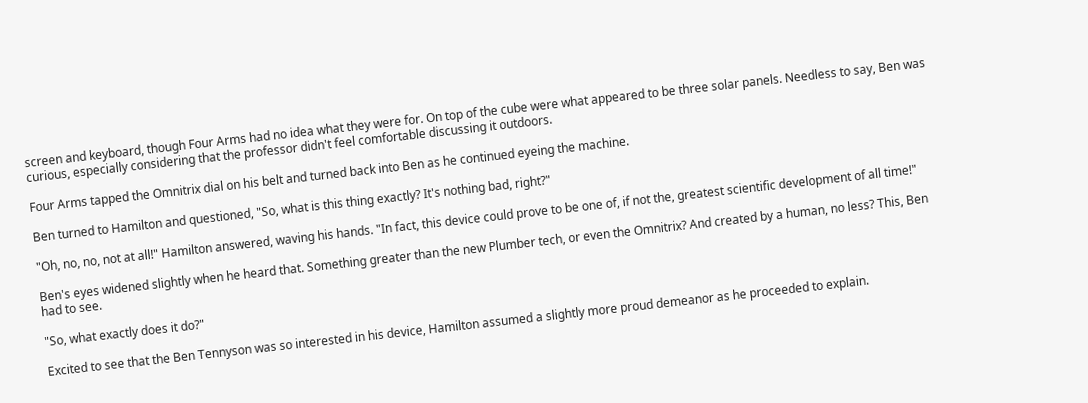screen and keyboard, though Four Arms had no idea what they were for. On top of the cube were what appeared to be three solar panels. Needless to say, Ben was curious, especially considering that the professor didn't feel comfortable discussing it outdoors.

Four Arms tapped the Omnitrix dial on his belt and turned back into Ben as he continued eyeing the machine.

Ben turned to Hamilton and questioned, "So, what is this thing exactly? It's nothing bad, right?"

"Oh, no, no, not at all!" Hamilton answered, waving his hands. "In fact, this device could prove to be one of, if not the, greatest scientific development of all time!"

Ben's eyes widened slightly when he heard that. Something greater than the new Plumber tech, or even the Omnitrix? And created by a human, no less? This, Ben had to see.

"So, what exactly does it do?"

Excited to see that the Ben Tennyson was so interested in his device, Hamilton assumed a slightly more proud demeanor as he proceeded to explain.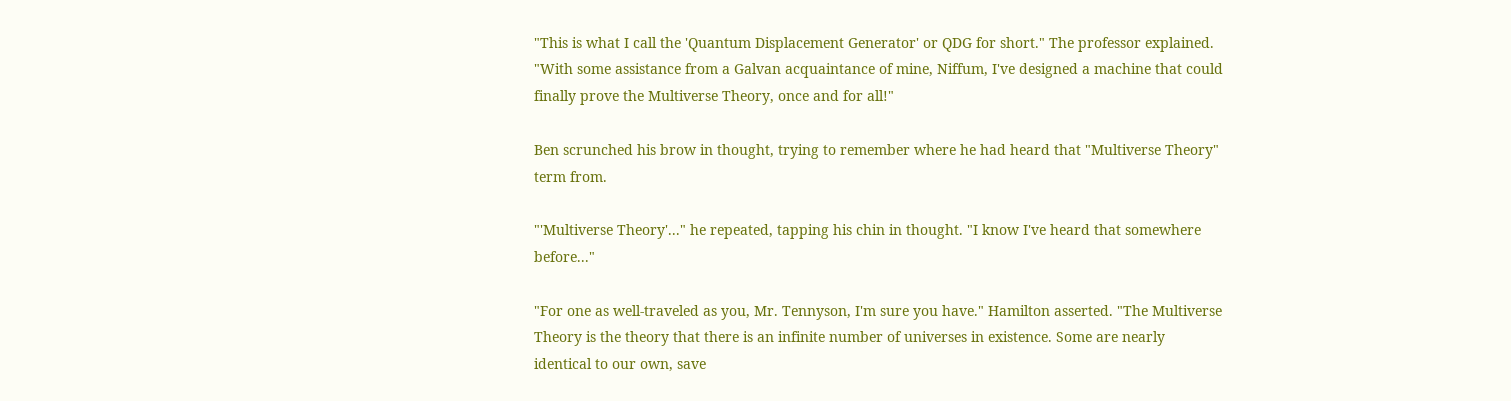"This is what I call the 'Quantum Displacement Generator' or QDG for short." The professor explained. "With some assistance from a Galvan acquaintance of mine, Niffum, I've designed a machine that could finally prove the Multiverse Theory, once and for all!"

Ben scrunched his brow in thought, trying to remember where he had heard that "Multiverse Theory" term from.

"'Multiverse Theory'..." he repeated, tapping his chin in thought. "I know I've heard that somewhere before..."

"For one as well-traveled as you, Mr. Tennyson, I'm sure you have." Hamilton asserted. "The Multiverse Theory is the theory that there is an infinite number of universes in existence. Some are nearly identical to our own, save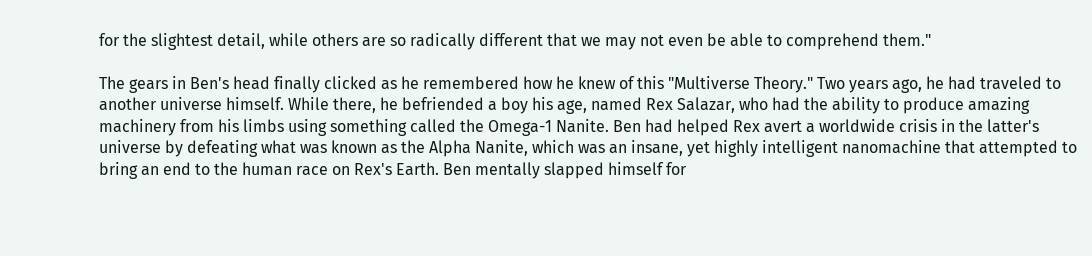for the slightest detail, while others are so radically different that we may not even be able to comprehend them."

The gears in Ben's head finally clicked as he remembered how he knew of this "Multiverse Theory." Two years ago, he had traveled to another universe himself. While there, he befriended a boy his age, named Rex Salazar, who had the ability to produce amazing machinery from his limbs using something called the Omega-1 Nanite. Ben had helped Rex avert a worldwide crisis in the latter's universe by defeating what was known as the Alpha Nanite, which was an insane, yet highly intelligent nanomachine that attempted to bring an end to the human race on Rex's Earth. Ben mentally slapped himself for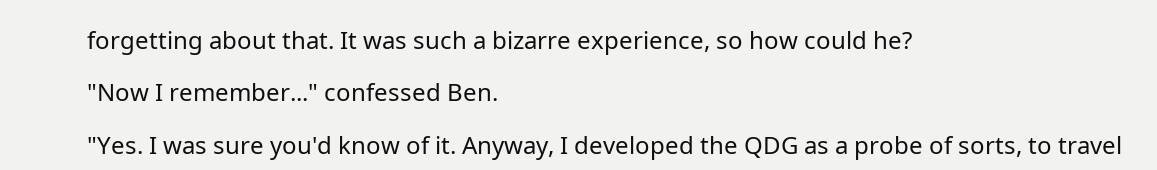forgetting about that. It was such a bizarre experience, so how could he?

"Now I remember..." confessed Ben.

"Yes. I was sure you'd know of it. Anyway, I developed the QDG as a probe of sorts, to travel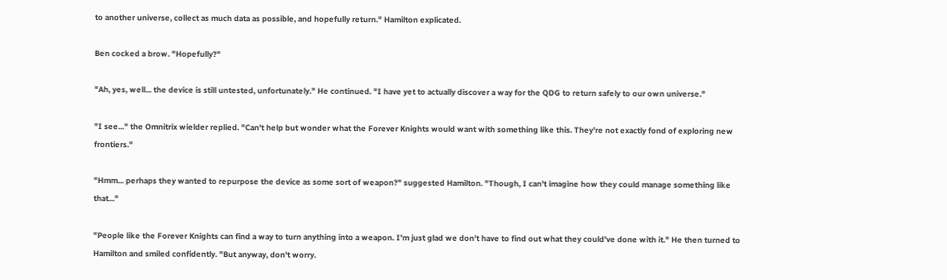to another universe, collect as much data as possible, and hopefully return." Hamilton explicated.

Ben cocked a brow. "Hopefully?"

"Ah, yes, well... the device is still untested, unfortunately." He continued. "I have yet to actually discover a way for the QDG to return safely to our own universe."

"I see..." the Omnitrix wielder replied. "Can't help but wonder what the Forever Knights would want with something like this. They're not exactly fond of exploring new frontiers."

"Hmm... perhaps they wanted to repurpose the device as some sort of weapon?" suggested Hamilton. "Though, I can't imagine how they could manage something like that..."

"People like the Forever Knights can find a way to turn anything into a weapon. I'm just glad we don't have to find out what they could've done with it." He then turned to Hamilton and smiled confidently. "But anyway, don't worry.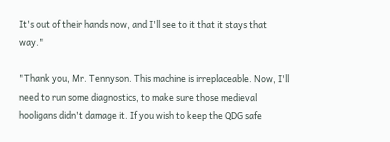It's out of their hands now, and I'll see to it that it stays that way."

"Thank you, Mr. Tennyson. This machine is irreplaceable. Now, I'll need to run some diagnostics, to make sure those medieval hooligans didn't damage it. If you wish to keep the QDG safe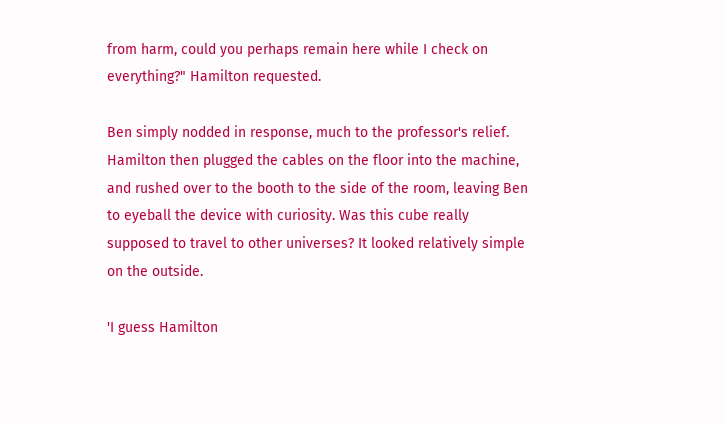from harm, could you perhaps remain here while I check on everything?" Hamilton requested.

Ben simply nodded in response, much to the professor's relief. Hamilton then plugged the cables on the floor into the machine, and rushed over to the booth to the side of the room, leaving Ben to eyeball the device with curiosity. Was this cube really supposed to travel to other universes? It looked relatively simple on the outside.

'I guess Hamilton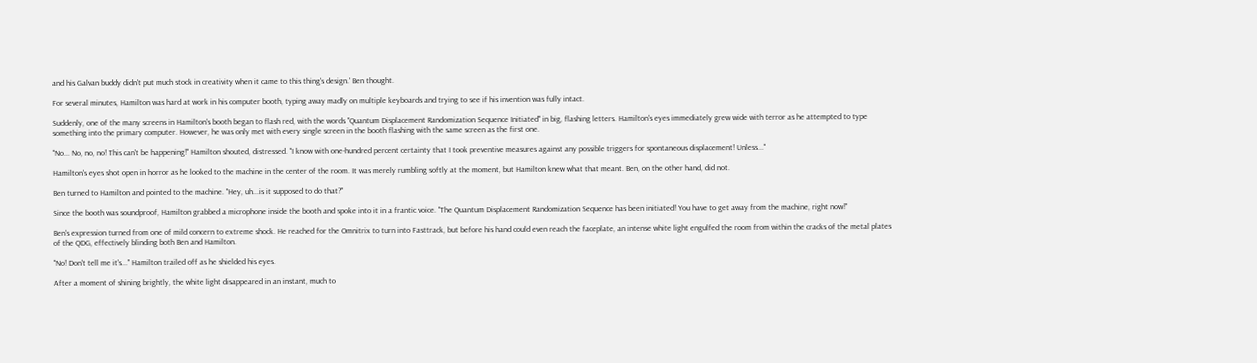and his Galvan buddy didn't put much stock in creativity when it came to this thing's design.' Ben thought.

For several minutes, Hamilton was hard at work in his computer booth, typing away madly on multiple keyboards and trying to see if his invention was fully intact.

Suddenly, one of the many screens in Hamilton's booth began to flash red, with the words "Quantum Displacement Randomization Sequence Initiated" in big, flashing letters. Hamilton's eyes immediately grew wide with terror as he attempted to type something into the primary computer. However, he was only met with every single screen in the booth flashing with the same screen as the first one.

"No... No, no, no! This can't be happening!" Hamilton shouted, distressed. "I know with one-hundred percent certainty that I took preventive measures against any possible triggers for spontaneous displacement! Unless..."

Hamilton's eyes shot open in horror as he looked to the machine in the center of the room. It was merely rumbling softly at the moment, but Hamilton knew what that meant. Ben, on the other hand, did not.

Ben turned to Hamilton and pointed to the machine. "Hey, uh...is it supposed to do that?"

Since the booth was soundproof, Hamilton grabbed a microphone inside the booth and spoke into it in a frantic voice. "The Quantum Displacement Randomization Sequence has been initiated! You have to get away from the machine, right now!"

Ben's expression turned from one of mild concern to extreme shock. He reached for the Omnitrix to turn into Fasttrack, but before his hand could even reach the faceplate, an intense white light engulfed the room from within the cracks of the metal plates of the QDG, effectively blinding both Ben and Hamilton.

"No! Don't tell me it's..." Hamilton trailed off as he shielded his eyes.

After a moment of shining brightly, the white light disappeared in an instant, much to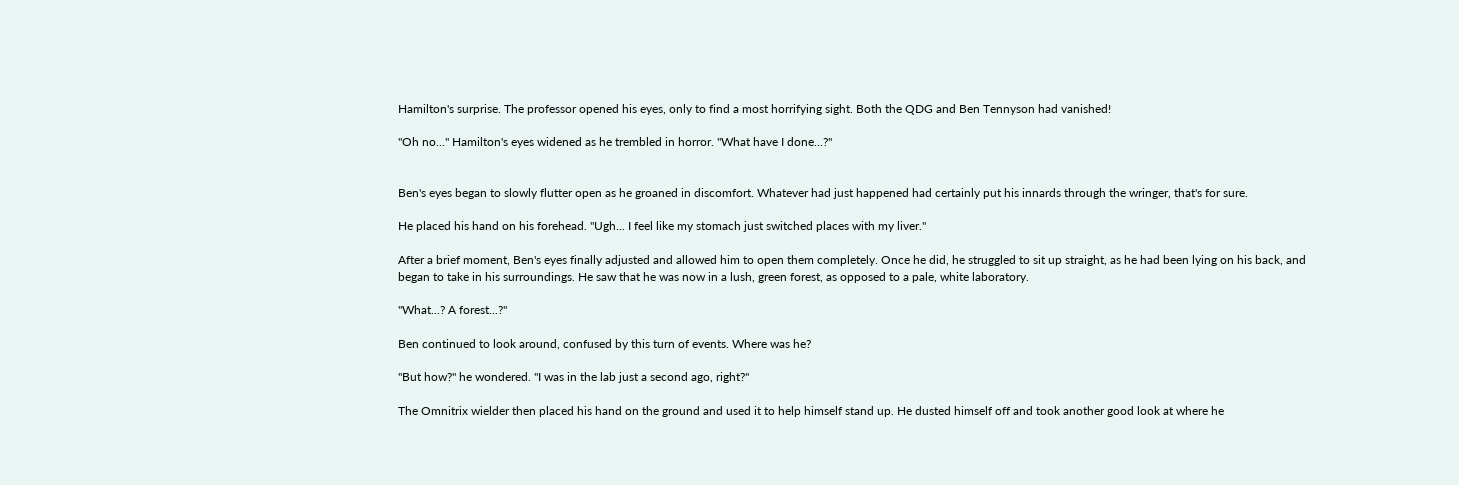Hamilton's surprise. The professor opened his eyes, only to find a most horrifying sight. Both the QDG and Ben Tennyson had vanished!

"Oh no..." Hamilton's eyes widened as he trembled in horror. "What have I done...?"


Ben's eyes began to slowly flutter open as he groaned in discomfort. Whatever had just happened had certainly put his innards through the wringer, that's for sure.

He placed his hand on his forehead. "Ugh... I feel like my stomach just switched places with my liver."

After a brief moment, Ben's eyes finally adjusted and allowed him to open them completely. Once he did, he struggled to sit up straight, as he had been lying on his back, and began to take in his surroundings. He saw that he was now in a lush, green forest, as opposed to a pale, white laboratory.

"What...? A forest...?"

Ben continued to look around, confused by this turn of events. Where was he?

"But how?" he wondered. "I was in the lab just a second ago, right?"

The Omnitrix wielder then placed his hand on the ground and used it to help himself stand up. He dusted himself off and took another good look at where he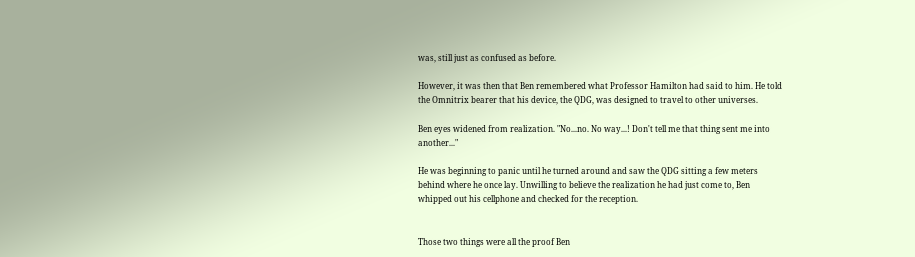was, still just as confused as before.

However, it was then that Ben remembered what Professor Hamilton had said to him. He told the Omnitrix bearer that his device, the QDG, was designed to travel to other universes.

Ben eyes widened from realization. "No...no. No way...! Don't tell me that thing sent me into another..."

He was beginning to panic until he turned around and saw the QDG sitting a few meters behind where he once lay. Unwilling to believe the realization he had just come to, Ben whipped out his cellphone and checked for the reception.


Those two things were all the proof Ben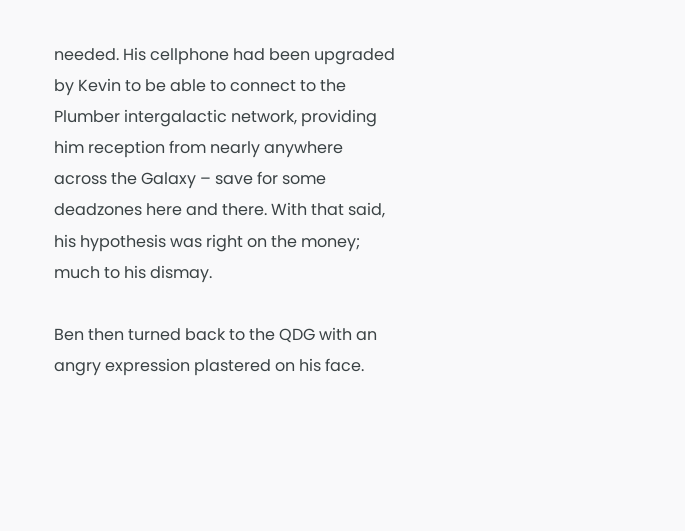needed. His cellphone had been upgraded by Kevin to be able to connect to the Plumber intergalactic network, providing him reception from nearly anywhere across the Galaxy – save for some deadzones here and there. With that said, his hypothesis was right on the money; much to his dismay.

Ben then turned back to the QDG with an angry expression plastered on his face.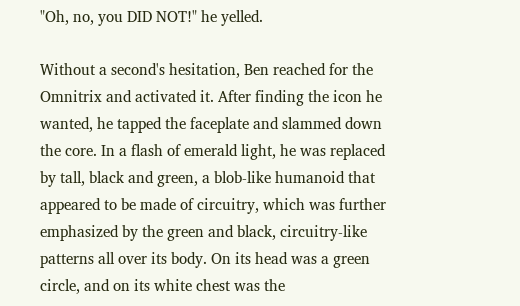"Oh, no, you DID NOT!" he yelled.

Without a second's hesitation, Ben reached for the Omnitrix and activated it. After finding the icon he wanted, he tapped the faceplate and slammed down the core. In a flash of emerald light, he was replaced by tall, black and green, a blob-like humanoid that appeared to be made of circuitry, which was further emphasized by the green and black, circuitry-like patterns all over its body. On its head was a green circle, and on its white chest was the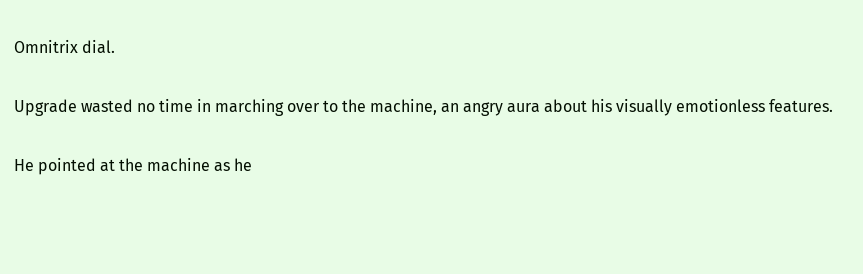Omnitrix dial.

Upgrade wasted no time in marching over to the machine, an angry aura about his visually emotionless features.

He pointed at the machine as he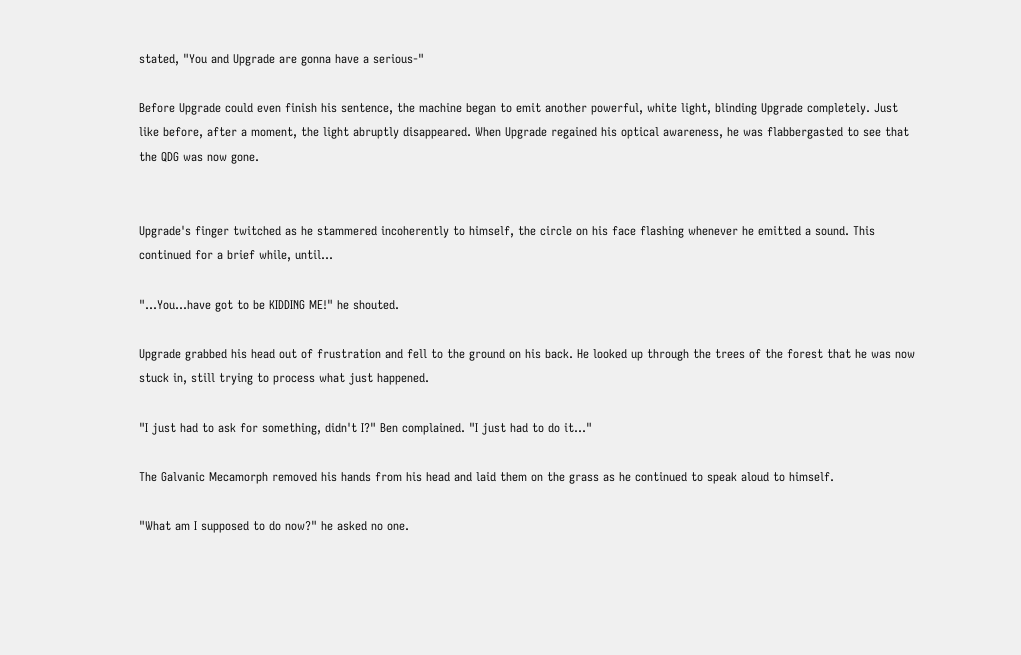stated, "You and Upgrade are gonna have a serious-"

Before Upgrade could even finish his sentence, the machine began to emit another powerful, white light, blinding Upgrade completely. Just like before, after a moment, the light abruptly disappeared. When Upgrade regained his optical awareness, he was flabbergasted to see that the QDG was now gone.


Upgrade's finger twitched as he stammered incoherently to himself, the circle on his face flashing whenever he emitted a sound. This continued for a brief while, until...

"...You...have got to be KIDDING ME!" he shouted.

Upgrade grabbed his head out of frustration and fell to the ground on his back. He looked up through the trees of the forest that he was now stuck in, still trying to process what just happened.

"I just had to ask for something, didn't I?" Ben complained. "I just had to do it..."

The Galvanic Mecamorph removed his hands from his head and laid them on the grass as he continued to speak aloud to himself.

"What am I supposed to do now?" he asked no one.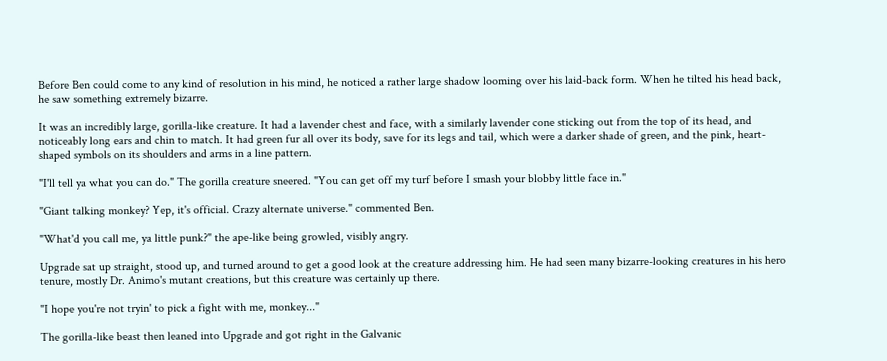Before Ben could come to any kind of resolution in his mind, he noticed a rather large shadow looming over his laid-back form. When he tilted his head back, he saw something extremely bizarre.

It was an incredibly large, gorilla-like creature. It had a lavender chest and face, with a similarly lavender cone sticking out from the top of its head, and noticeably long ears and chin to match. It had green fur all over its body, save for its legs and tail, which were a darker shade of green, and the pink, heart-shaped symbols on its shoulders and arms in a line pattern.

"I'll tell ya what you can do." The gorilla creature sneered. "You can get off my turf before I smash your blobby little face in."

"Giant talking monkey? Yep, it's official. Crazy alternate universe." commented Ben.

"What'd you call me, ya little punk?" the ape-like being growled, visibly angry.

Upgrade sat up straight, stood up, and turned around to get a good look at the creature addressing him. He had seen many bizarre-looking creatures in his hero tenure, mostly Dr. Animo's mutant creations, but this creature was certainly up there.

"I hope you're not tryin' to pick a fight with me, monkey..."

The gorilla-like beast then leaned into Upgrade and got right in the Galvanic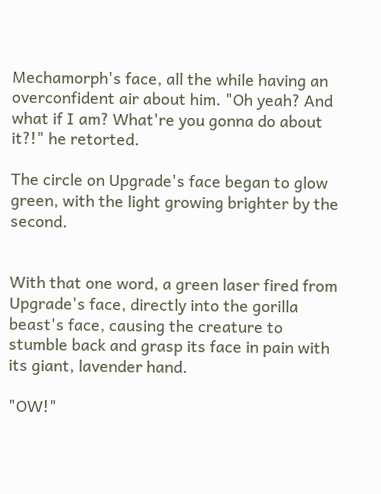Mechamorph's face, all the while having an overconfident air about him. "Oh yeah? And what if I am? What're you gonna do about it?!" he retorted.

The circle on Upgrade's face began to glow green, with the light growing brighter by the second.


With that one word, a green laser fired from Upgrade's face, directly into the gorilla beast's face, causing the creature to stumble back and grasp its face in pain with its giant, lavender hand.

"OW!"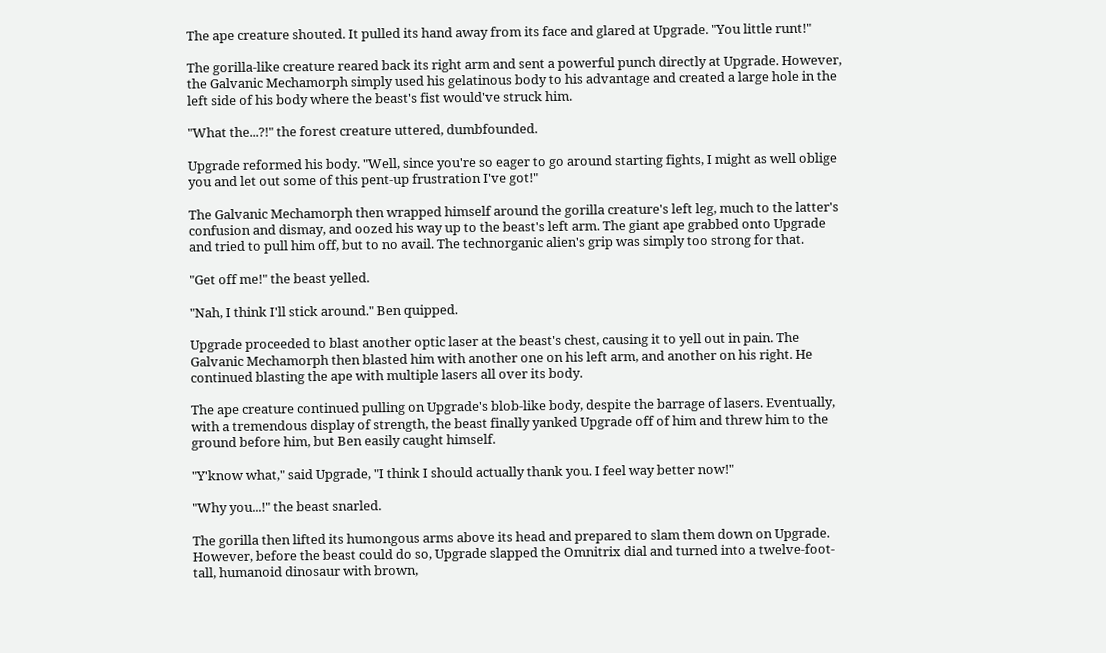The ape creature shouted. It pulled its hand away from its face and glared at Upgrade. "You little runt!"

The gorilla-like creature reared back its right arm and sent a powerful punch directly at Upgrade. However, the Galvanic Mechamorph simply used his gelatinous body to his advantage and created a large hole in the left side of his body where the beast's fist would've struck him.

"What the...?!" the forest creature uttered, dumbfounded.

Upgrade reformed his body. "Well, since you're so eager to go around starting fights, I might as well oblige you and let out some of this pent-up frustration I've got!"

The Galvanic Mechamorph then wrapped himself around the gorilla creature's left leg, much to the latter's confusion and dismay, and oozed his way up to the beast's left arm. The giant ape grabbed onto Upgrade and tried to pull him off, but to no avail. The technorganic alien's grip was simply too strong for that.

"Get off me!" the beast yelled.

"Nah, I think I'll stick around." Ben quipped.

Upgrade proceeded to blast another optic laser at the beast's chest, causing it to yell out in pain. The Galvanic Mechamorph then blasted him with another one on his left arm, and another on his right. He continued blasting the ape with multiple lasers all over its body.

The ape creature continued pulling on Upgrade's blob-like body, despite the barrage of lasers. Eventually, with a tremendous display of strength, the beast finally yanked Upgrade off of him and threw him to the ground before him, but Ben easily caught himself.

"Y'know what," said Upgrade, "I think I should actually thank you. I feel way better now!"

"Why you...!" the beast snarled.

The gorilla then lifted its humongous arms above its head and prepared to slam them down on Upgrade. However, before the beast could do so, Upgrade slapped the Omnitrix dial and turned into a twelve-foot-tall, humanoid dinosaur with brown,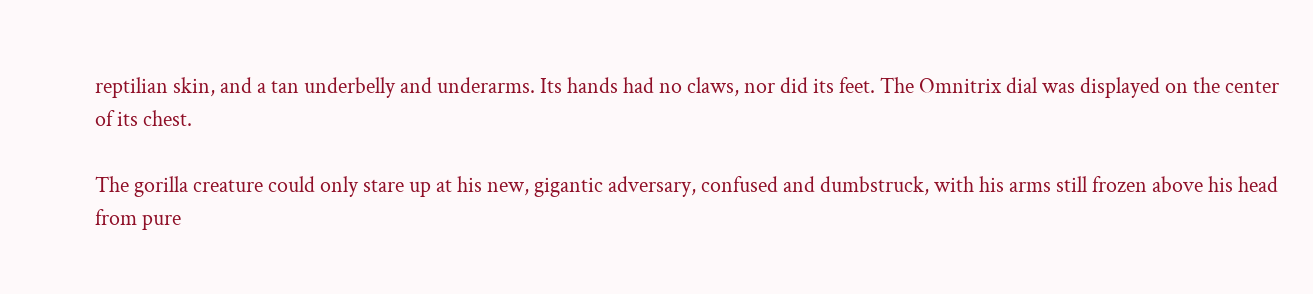reptilian skin, and a tan underbelly and underarms. Its hands had no claws, nor did its feet. The Omnitrix dial was displayed on the center of its chest.

The gorilla creature could only stare up at his new, gigantic adversary, confused and dumbstruck, with his arms still frozen above his head from pure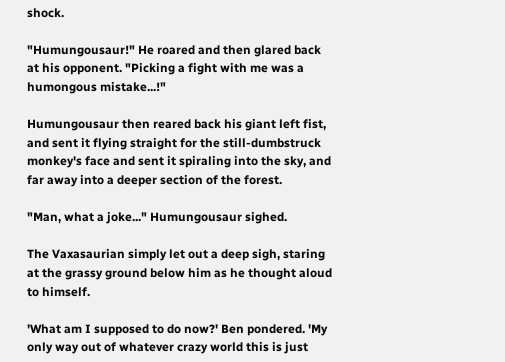shock.

"Humungousaur!" He roared and then glared back at his opponent. "Picking a fight with me was a humongous mistake...!"

Humungousaur then reared back his giant left fist, and sent it flying straight for the still-dumbstruck monkey's face and sent it spiraling into the sky, and far away into a deeper section of the forest.

"Man, what a joke..." Humungousaur sighed.

The Vaxasaurian simply let out a deep sigh, staring at the grassy ground below him as he thought aloud to himself.

'What am I supposed to do now?' Ben pondered. 'My only way out of whatever crazy world this is just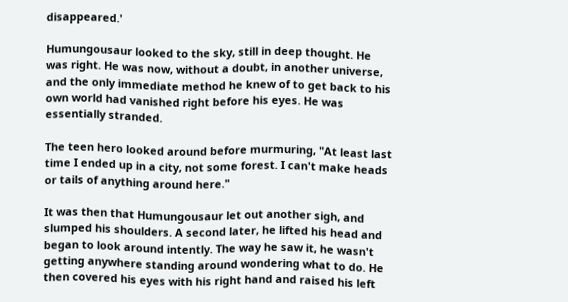disappeared.'

Humungousaur looked to the sky, still in deep thought. He was right. He was now, without a doubt, in another universe, and the only immediate method he knew of to get back to his own world had vanished right before his eyes. He was essentially stranded.

The teen hero looked around before murmuring, "At least last time I ended up in a city, not some forest. I can't make heads or tails of anything around here."

It was then that Humungousaur let out another sigh, and slumped his shoulders. A second later, he lifted his head and began to look around intently. The way he saw it, he wasn't getting anywhere standing around wondering what to do. He then covered his eyes with his right hand and raised his left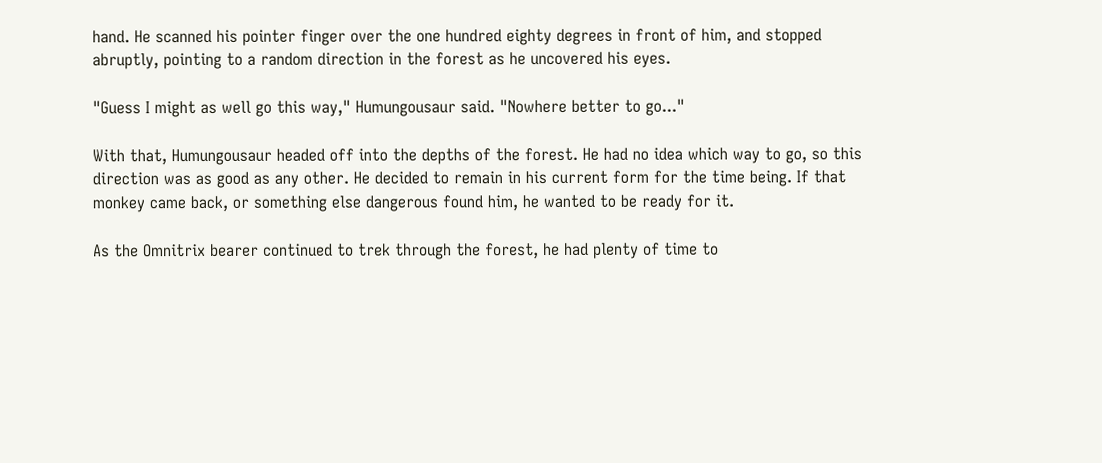hand. He scanned his pointer finger over the one hundred eighty degrees in front of him, and stopped abruptly, pointing to a random direction in the forest as he uncovered his eyes.

"Guess I might as well go this way," Humungousaur said. "Nowhere better to go..."

With that, Humungousaur headed off into the depths of the forest. He had no idea which way to go, so this direction was as good as any other. He decided to remain in his current form for the time being. If that monkey came back, or something else dangerous found him, he wanted to be ready for it.

As the Omnitrix bearer continued to trek through the forest, he had plenty of time to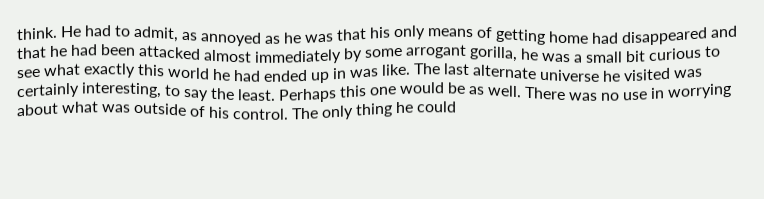think. He had to admit, as annoyed as he was that his only means of getting home had disappeared and that he had been attacked almost immediately by some arrogant gorilla, he was a small bit curious to see what exactly this world he had ended up in was like. The last alternate universe he visited was certainly interesting, to say the least. Perhaps this one would be as well. There was no use in worrying about what was outside of his control. The only thing he could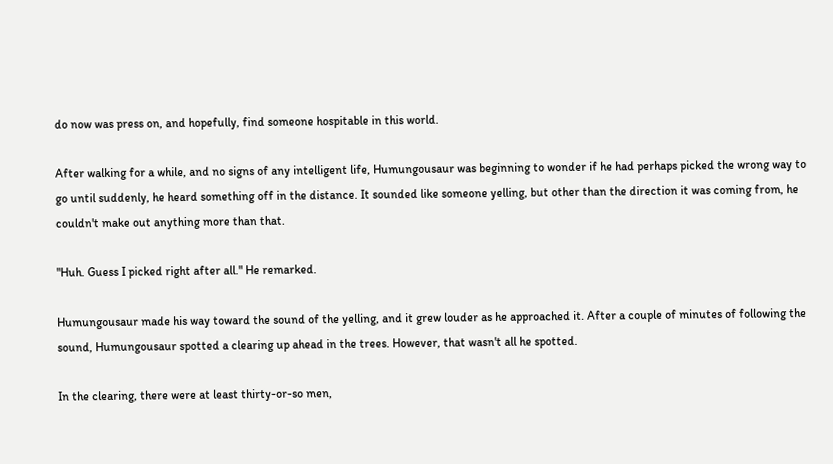do now was press on, and hopefully, find someone hospitable in this world.

After walking for a while, and no signs of any intelligent life, Humungousaur was beginning to wonder if he had perhaps picked the wrong way to go until suddenly, he heard something off in the distance. It sounded like someone yelling, but other than the direction it was coming from, he couldn't make out anything more than that.

"Huh. Guess I picked right after all." He remarked.

Humungousaur made his way toward the sound of the yelling, and it grew louder as he approached it. After a couple of minutes of following the sound, Humungousaur spotted a clearing up ahead in the trees. However, that wasn't all he spotted.

In the clearing, there were at least thirty-or-so men,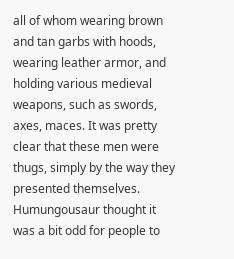all of whom wearing brown and tan garbs with hoods, wearing leather armor, and holding various medieval weapons, such as swords, axes, maces. It was pretty clear that these men were thugs, simply by the way they presented themselves. Humungousaur thought it was a bit odd for people to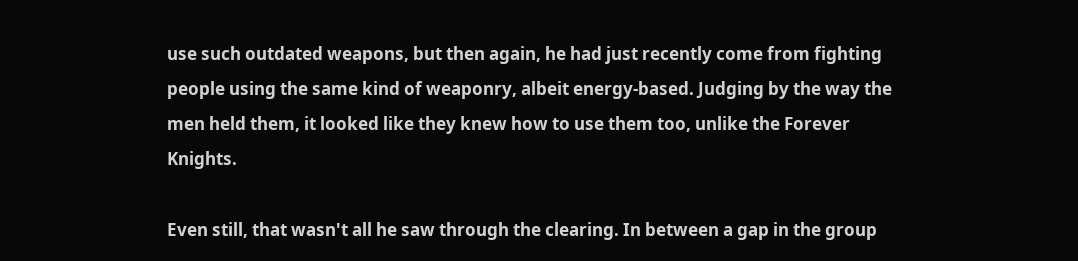use such outdated weapons, but then again, he had just recently come from fighting people using the same kind of weaponry, albeit energy-based. Judging by the way the men held them, it looked like they knew how to use them too, unlike the Forever Knights.

Even still, that wasn't all he saw through the clearing. In between a gap in the group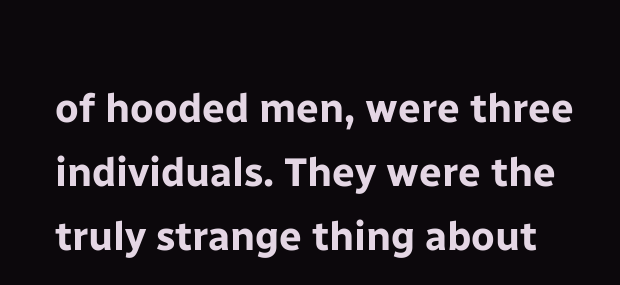of hooded men, were three individuals. They were the truly strange thing about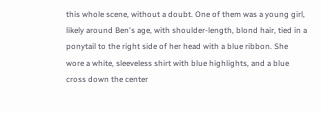this whole scene, without a doubt. One of them was a young girl, likely around Ben's age, with shoulder-length, blond hair, tied in a ponytail to the right side of her head with a blue ribbon. She wore a white, sleeveless shirt with blue highlights, and a blue cross down the center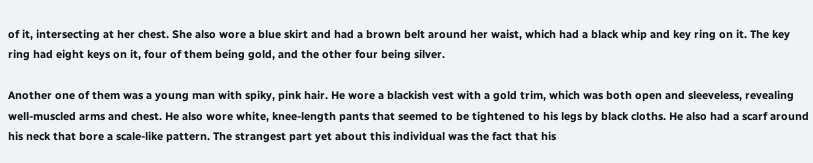of it, intersecting at her chest. She also wore a blue skirt and had a brown belt around her waist, which had a black whip and key ring on it. The key ring had eight keys on it, four of them being gold, and the other four being silver.

Another one of them was a young man with spiky, pink hair. He wore a blackish vest with a gold trim, which was both open and sleeveless, revealing well-muscled arms and chest. He also wore white, knee-length pants that seemed to be tightened to his legs by black cloths. He also had a scarf around his neck that bore a scale-like pattern. The strangest part yet about this individual was the fact that his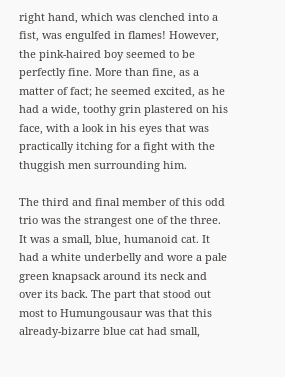right hand, which was clenched into a fist, was engulfed in flames! However, the pink-haired boy seemed to be perfectly fine. More than fine, as a matter of fact; he seemed excited, as he had a wide, toothy grin plastered on his face, with a look in his eyes that was practically itching for a fight with the thuggish men surrounding him.

The third and final member of this odd trio was the strangest one of the three. It was a small, blue, humanoid cat. It had a white underbelly and wore a pale green knapsack around its neck and over its back. The part that stood out most to Humungousaur was that this already-bizarre blue cat had small,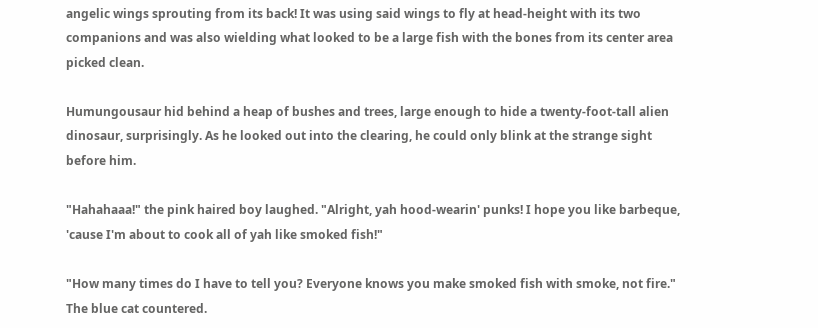angelic wings sprouting from its back! It was using said wings to fly at head-height with its two companions and was also wielding what looked to be a large fish with the bones from its center area picked clean.

Humungousaur hid behind a heap of bushes and trees, large enough to hide a twenty-foot-tall alien dinosaur, surprisingly. As he looked out into the clearing, he could only blink at the strange sight before him.

"Hahahaaa!" the pink haired boy laughed. "Alright, yah hood-wearin' punks! I hope you like barbeque, 'cause I'm about to cook all of yah like smoked fish!"

"How many times do I have to tell you? Everyone knows you make smoked fish with smoke, not fire." The blue cat countered.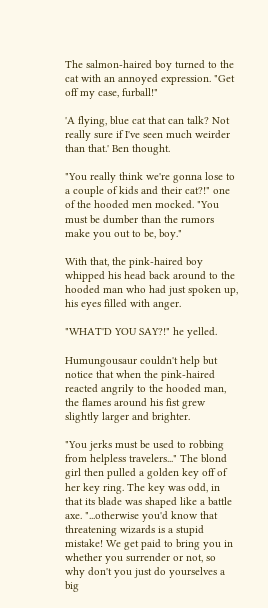The salmon-haired boy turned to the cat with an annoyed expression. "Get off my case, furball!"

'A flying, blue cat that can talk? Not really sure if I've seen much weirder than that.' Ben thought.

"You really think we're gonna lose to a couple of kids and their cat?!" one of the hooded men mocked. "You must be dumber than the rumors make you out to be, boy."

With that, the pink-haired boy whipped his head back around to the hooded man who had just spoken up, his eyes filled with anger.

"WHAT'D YOU SAY?!" he yelled.

Humungousaur couldn't help but notice that when the pink-haired reacted angrily to the hooded man, the flames around his fist grew slightly larger and brighter.

"You jerks must be used to robbing from helpless travelers..." The blond girl then pulled a golden key off of her key ring. The key was odd, in that its blade was shaped like a battle axe. "...otherwise you'd know that threatening wizards is a stupid mistake! We get paid to bring you in whether you surrender or not, so why don't you just do yourselves a big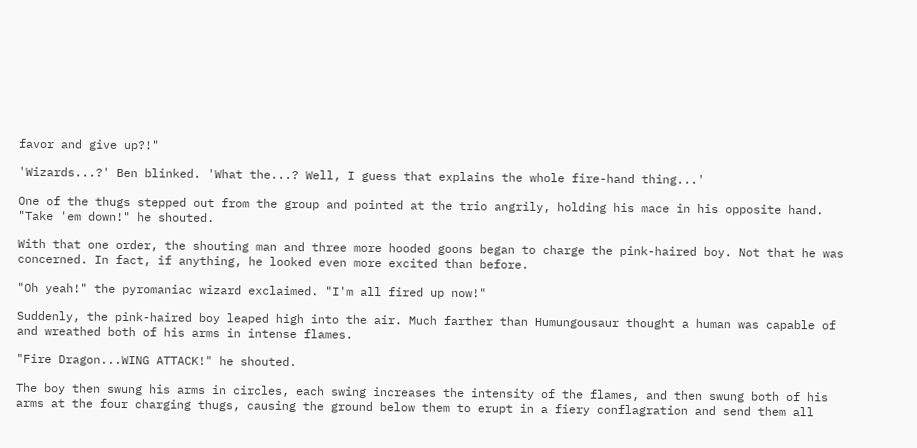favor and give up?!"

'Wizards...?' Ben blinked. 'What the...? Well, I guess that explains the whole fire-hand thing...'

One of the thugs stepped out from the group and pointed at the trio angrily, holding his mace in his opposite hand. "Take 'em down!" he shouted.

With that one order, the shouting man and three more hooded goons began to charge the pink-haired boy. Not that he was concerned. In fact, if anything, he looked even more excited than before.

"Oh yeah!" the pyromaniac wizard exclaimed. "I'm all fired up now!"

Suddenly, the pink-haired boy leaped high into the air. Much farther than Humungousaur thought a human was capable of and wreathed both of his arms in intense flames.

"Fire Dragon...WING ATTACK!" he shouted.

The boy then swung his arms in circles, each swing increases the intensity of the flames, and then swung both of his arms at the four charging thugs, causing the ground below them to erupt in a fiery conflagration and send them all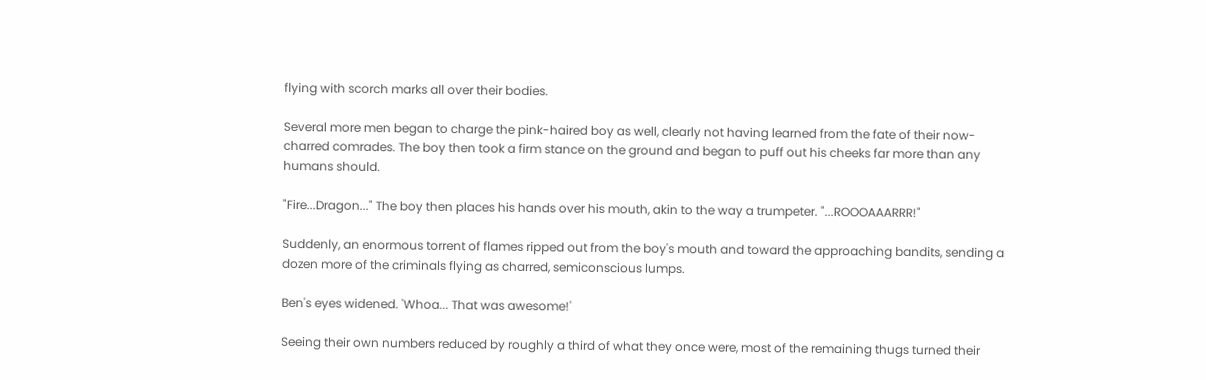flying with scorch marks all over their bodies.

Several more men began to charge the pink-haired boy as well, clearly not having learned from the fate of their now-charred comrades. The boy then took a firm stance on the ground and began to puff out his cheeks far more than any humans should.

"Fire...Dragon..." The boy then places his hands over his mouth, akin to the way a trumpeter. "...ROOOAAARRR!"

Suddenly, an enormous torrent of flames ripped out from the boy's mouth and toward the approaching bandits, sending a dozen more of the criminals flying as charred, semiconscious lumps.

Ben's eyes widened. 'Whoa... That was awesome!'

Seeing their own numbers reduced by roughly a third of what they once were, most of the remaining thugs turned their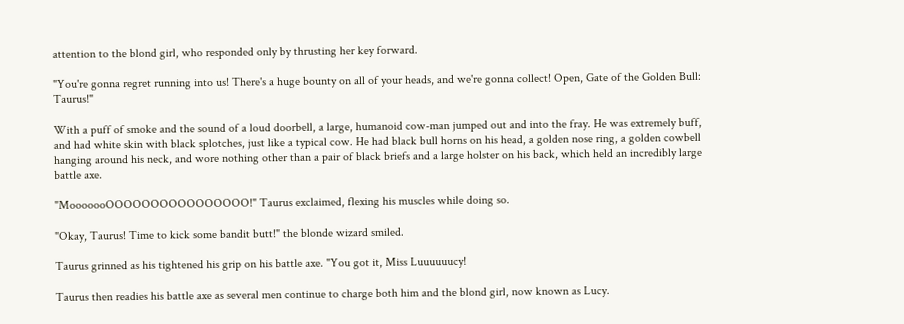attention to the blond girl, who responded only by thrusting her key forward.

"You're gonna regret running into us! There's a huge bounty on all of your heads, and we're gonna collect! Open, Gate of the Golden Bull: Taurus!"

With a puff of smoke and the sound of a loud doorbell, a large, humanoid cow-man jumped out and into the fray. He was extremely buff, and had white skin with black splotches, just like a typical cow. He had black bull horns on his head, a golden nose ring, a golden cowbell hanging around his neck, and wore nothing other than a pair of black briefs and a large holster on his back, which held an incredibly large battle axe.

"MooooooOOOOOOOOOOOOOOOO!" Taurus exclaimed, flexing his muscles while doing so.

"Okay, Taurus! Time to kick some bandit butt!" the blonde wizard smiled.

Taurus grinned as his tightened his grip on his battle axe. "You got it, Miss Luuuuuucy!

Taurus then readies his battle axe as several men continue to charge both him and the blond girl, now known as Lucy.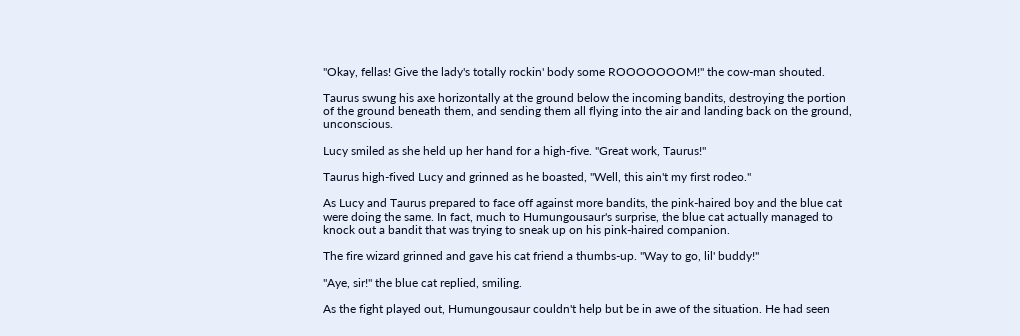"Okay, fellas! Give the lady's totally rockin' body some ROOOOOOOM!" the cow-man shouted.

Taurus swung his axe horizontally at the ground below the incoming bandits, destroying the portion of the ground beneath them, and sending them all flying into the air and landing back on the ground, unconscious.

Lucy smiled as she held up her hand for a high-five. "Great work, Taurus!"

Taurus high-fived Lucy and grinned as he boasted, "Well, this ain't my first rodeo."

As Lucy and Taurus prepared to face off against more bandits, the pink-haired boy and the blue cat were doing the same. In fact, much to Humungousaur's surprise, the blue cat actually managed to knock out a bandit that was trying to sneak up on his pink-haired companion.

The fire wizard grinned and gave his cat friend a thumbs-up. "Way to go, lil' buddy!"

"Aye, sir!" the blue cat replied, smiling.

As the fight played out, Humungousaur couldn't help but be in awe of the situation. He had seen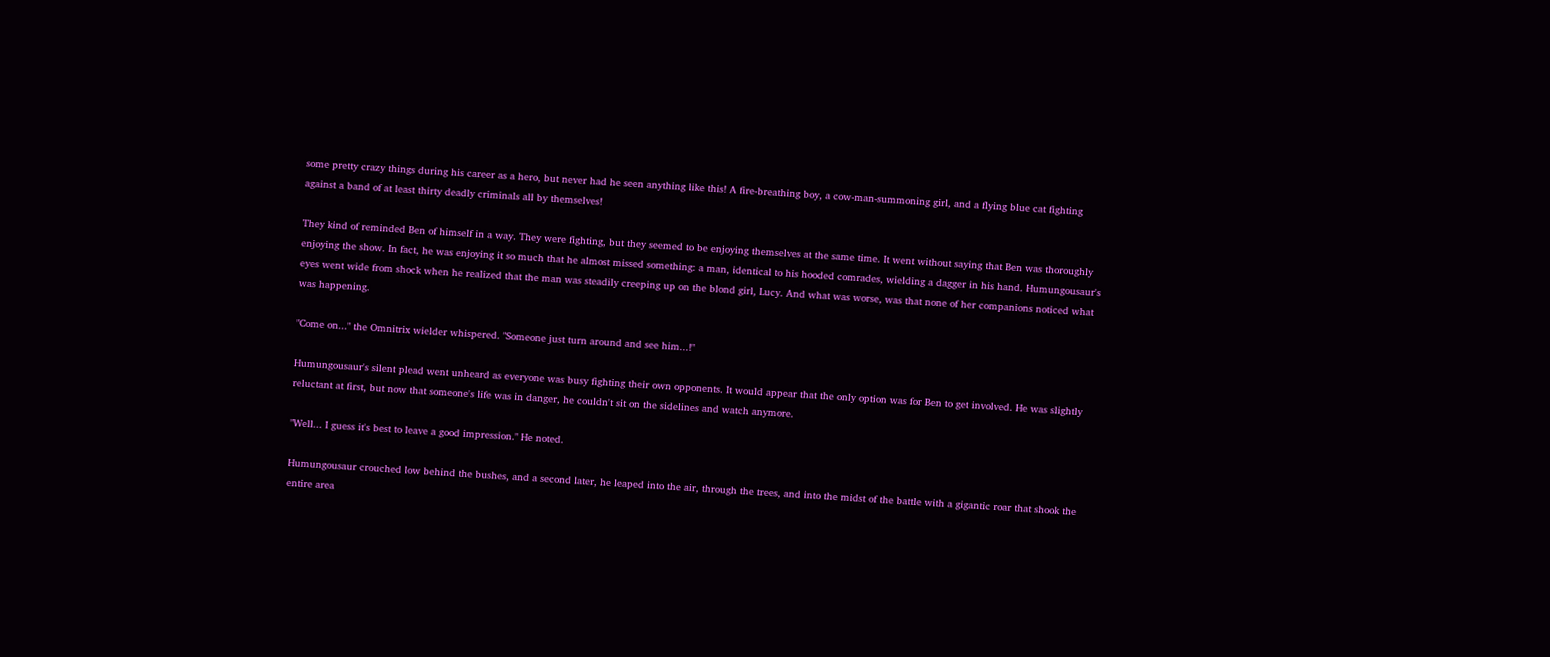some pretty crazy things during his career as a hero, but never had he seen anything like this! A fire-breathing boy, a cow-man-summoning girl, and a flying blue cat fighting against a band of at least thirty deadly criminals all by themselves!

They kind of reminded Ben of himself in a way. They were fighting, but they seemed to be enjoying themselves at the same time. It went without saying that Ben was thoroughly enjoying the show. In fact, he was enjoying it so much that he almost missed something: a man, identical to his hooded comrades, wielding a dagger in his hand. Humungousaur's eyes went wide from shock when he realized that the man was steadily creeping up on the blond girl, Lucy. And what was worse, was that none of her companions noticed what was happening.

"Come on..." the Omnitrix wielder whispered. "Someone just turn around and see him...!"

Humungousaur's silent plead went unheard as everyone was busy fighting their own opponents. It would appear that the only option was for Ben to get involved. He was slightly reluctant at first, but now that someone's life was in danger, he couldn't sit on the sidelines and watch anymore.

"Well... I guess it's best to leave a good impression." He noted.

Humungousaur crouched low behind the bushes, and a second later, he leaped into the air, through the trees, and into the midst of the battle with a gigantic roar that shook the entire area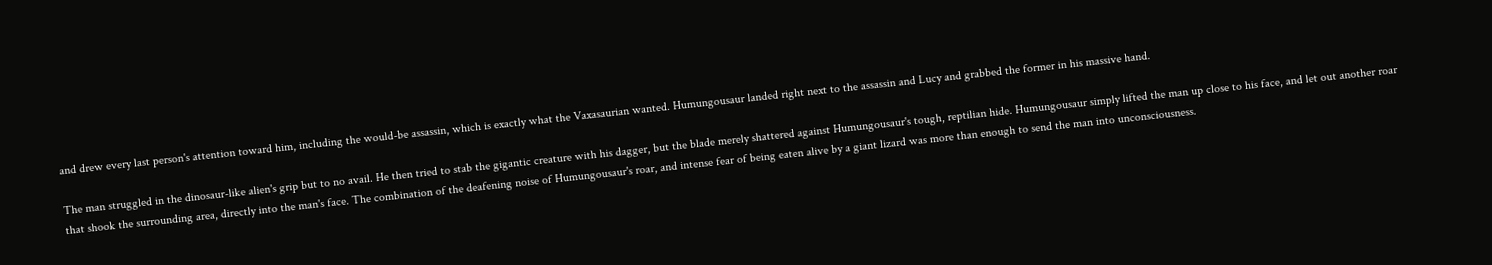and drew every last person's attention toward him, including the would-be assassin, which is exactly what the Vaxasaurian wanted. Humungousaur landed right next to the assassin and Lucy and grabbed the former in his massive hand.

The man struggled in the dinosaur-like alien's grip but to no avail. He then tried to stab the gigantic creature with his dagger, but the blade merely shattered against Humungousaur's tough, reptilian hide. Humungousaur simply lifted the man up close to his face, and let out another roar that shook the surrounding area, directly into the man's face. The combination of the deafening noise of Humungousaur's roar, and intense fear of being eaten alive by a giant lizard was more than enough to send the man into unconsciousness.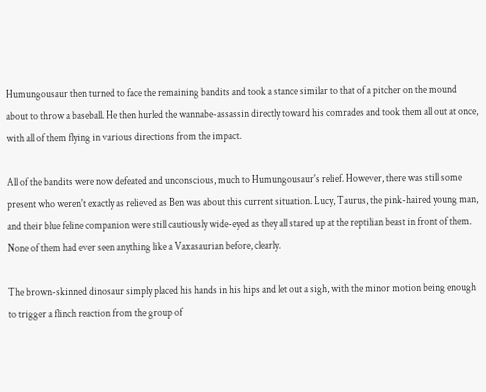Humungousaur then turned to face the remaining bandits and took a stance similar to that of a pitcher on the mound about to throw a baseball. He then hurled the wannabe-assassin directly toward his comrades and took them all out at once, with all of them flying in various directions from the impact.

All of the bandits were now defeated and unconscious, much to Humungousaur's relief. However, there was still some present who weren't exactly as relieved as Ben was about this current situation. Lucy, Taurus, the pink-haired young man, and their blue feline companion were still cautiously wide-eyed as they all stared up at the reptilian beast in front of them. None of them had ever seen anything like a Vaxasaurian before, clearly.

The brown-skinned dinosaur simply placed his hands in his hips and let out a sigh, with the minor motion being enough to trigger a flinch reaction from the group of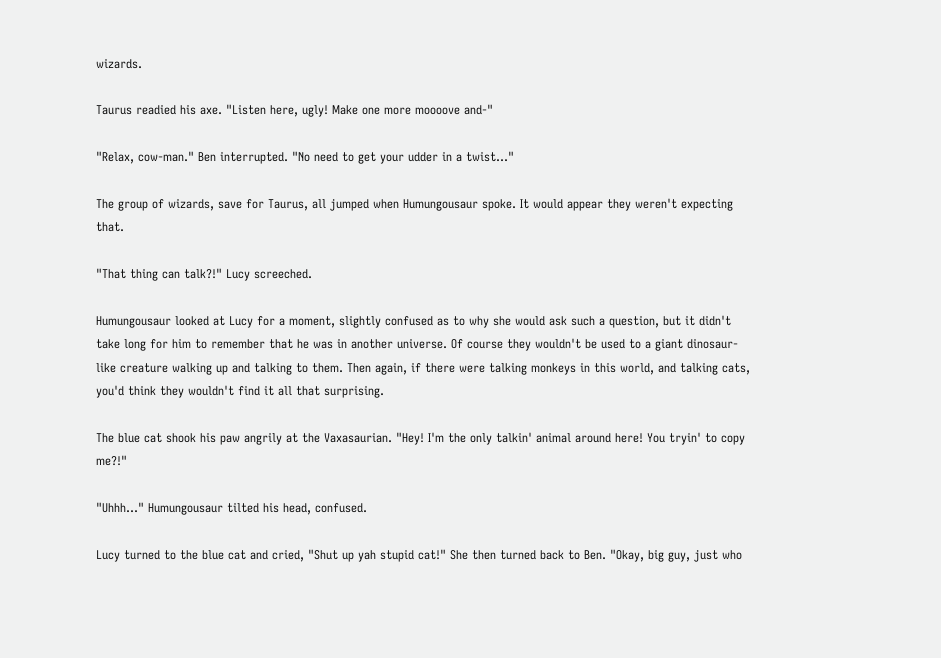wizards.

Taurus readied his axe. "Listen here, ugly! Make one more moooove and-"

"Relax, cow-man." Ben interrupted. "No need to get your udder in a twist..."

The group of wizards, save for Taurus, all jumped when Humungousaur spoke. It would appear they weren't expecting that.

"That thing can talk?!" Lucy screeched.

Humungousaur looked at Lucy for a moment, slightly confused as to why she would ask such a question, but it didn't take long for him to remember that he was in another universe. Of course they wouldn't be used to a giant dinosaur-like creature walking up and talking to them. Then again, if there were talking monkeys in this world, and talking cats, you'd think they wouldn't find it all that surprising.

The blue cat shook his paw angrily at the Vaxasaurian. "Hey! I'm the only talkin' animal around here! You tryin' to copy me?!"

"Uhhh..." Humungousaur tilted his head, confused.

Lucy turned to the blue cat and cried, "Shut up yah stupid cat!" She then turned back to Ben. "Okay, big guy, just who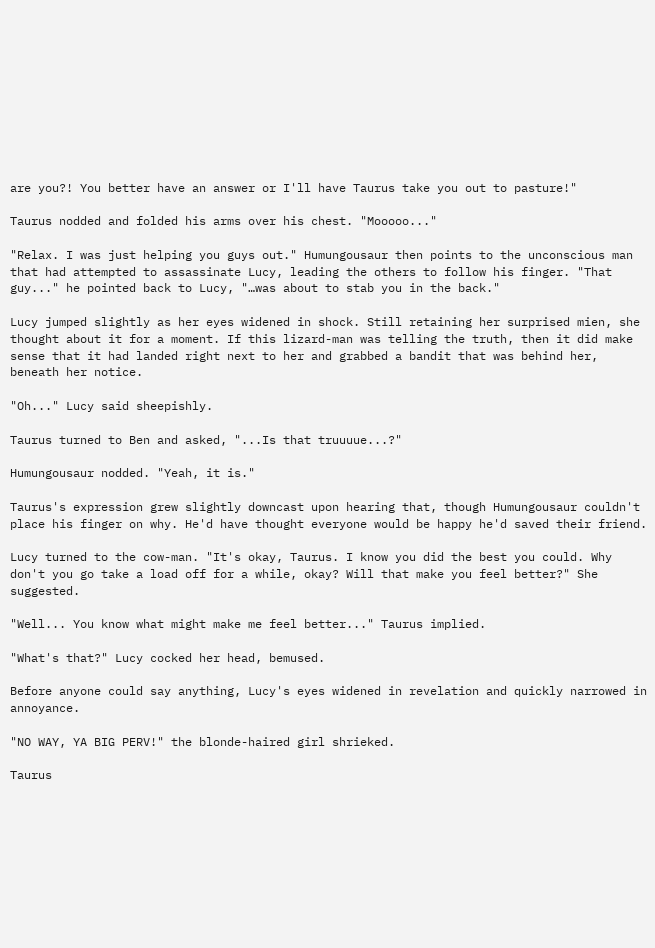are you?! You better have an answer or I'll have Taurus take you out to pasture!"

Taurus nodded and folded his arms over his chest. "Mooooo..."

"Relax. I was just helping you guys out." Humungousaur then points to the unconscious man that had attempted to assassinate Lucy, leading the others to follow his finger. "That guy..." he pointed back to Lucy, "…was about to stab you in the back."

Lucy jumped slightly as her eyes widened in shock. Still retaining her surprised mien, she thought about it for a moment. If this lizard-man was telling the truth, then it did make sense that it had landed right next to her and grabbed a bandit that was behind her, beneath her notice.

"Oh..." Lucy said sheepishly.

Taurus turned to Ben and asked, "...Is that truuuue...?"

Humungousaur nodded. "Yeah, it is."

Taurus's expression grew slightly downcast upon hearing that, though Humungousaur couldn't place his finger on why. He'd have thought everyone would be happy he'd saved their friend.

Lucy turned to the cow-man. "It's okay, Taurus. I know you did the best you could. Why don't you go take a load off for a while, okay? Will that make you feel better?" She suggested.

"Well... You know what might make me feel better..." Taurus implied.

"What's that?" Lucy cocked her head, bemused.

Before anyone could say anything, Lucy's eyes widened in revelation and quickly narrowed in annoyance.

"NO WAY, YA BIG PERV!" the blonde-haired girl shrieked.

Taurus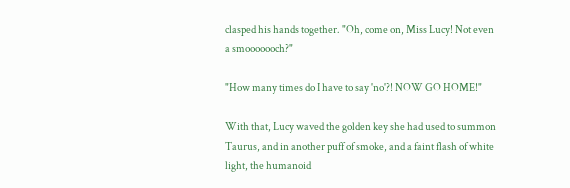clasped his hands together. "Oh, come on, Miss Lucy! Not even a smooooooch?"

"How many times do I have to say 'no'?! NOW GO HOME!"

With that, Lucy waved the golden key she had used to summon Taurus, and in another puff of smoke, and a faint flash of white light, the humanoid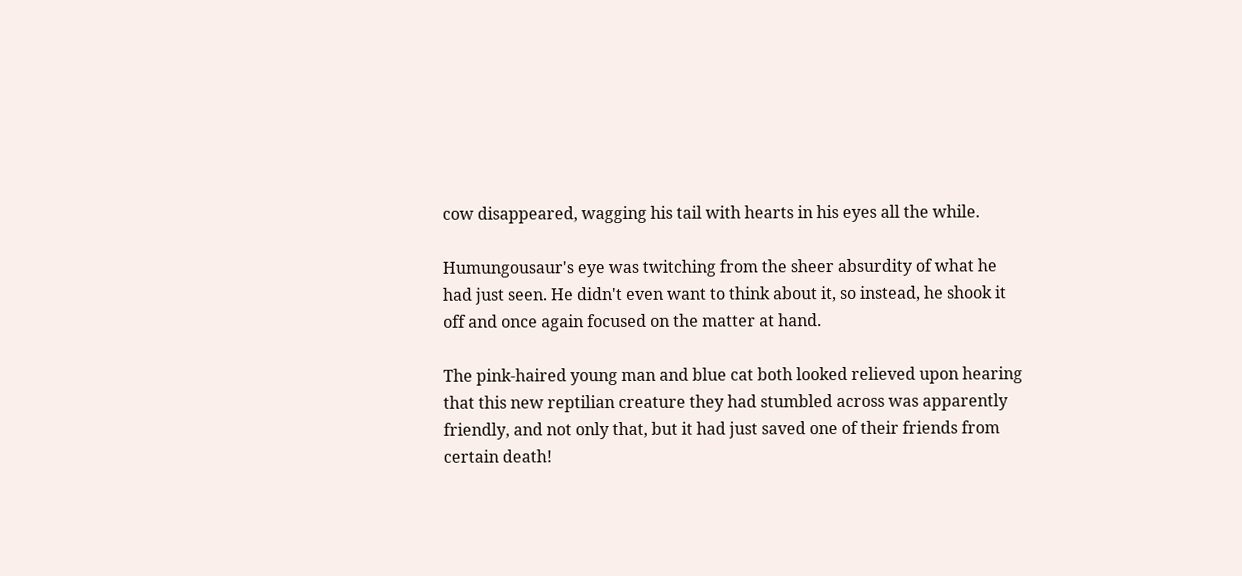cow disappeared, wagging his tail with hearts in his eyes all the while.

Humungousaur's eye was twitching from the sheer absurdity of what he had just seen. He didn't even want to think about it, so instead, he shook it off and once again focused on the matter at hand.

The pink-haired young man and blue cat both looked relieved upon hearing that this new reptilian creature they had stumbled across was apparently friendly, and not only that, but it had just saved one of their friends from certain death!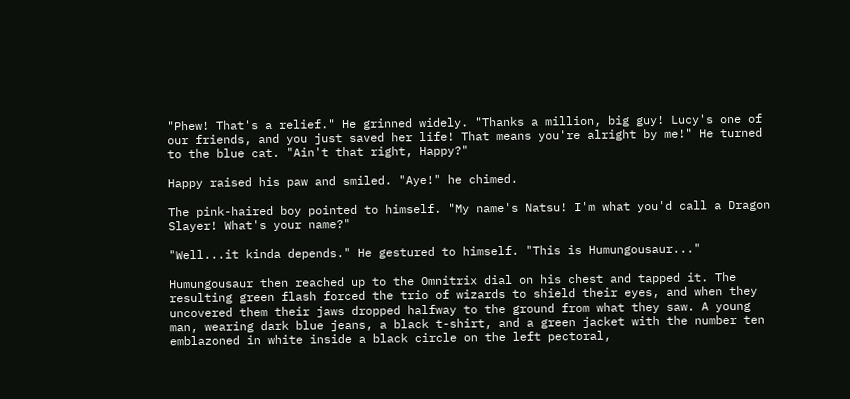"Phew! That's a relief." He grinned widely. "Thanks a million, big guy! Lucy's one of our friends, and you just saved her life! That means you're alright by me!" He turned to the blue cat. "Ain't that right, Happy?"

Happy raised his paw and smiled. "Aye!" he chimed.

The pink-haired boy pointed to himself. "My name's Natsu! I'm what you'd call a Dragon Slayer! What's your name?"

"Well...it kinda depends." He gestured to himself. "This is Humungousaur..."

Humungousaur then reached up to the Omnitrix dial on his chest and tapped it. The resulting green flash forced the trio of wizards to shield their eyes, and when they uncovered them their jaws dropped halfway to the ground from what they saw. A young man, wearing dark blue jeans, a black t-shirt, and a green jacket with the number ten emblazoned in white inside a black circle on the left pectoral,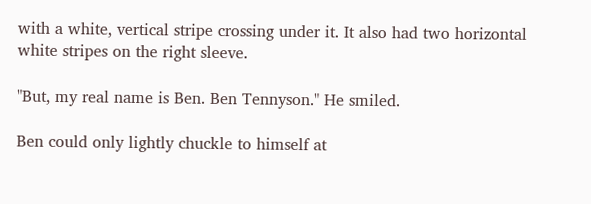with a white, vertical stripe crossing under it. It also had two horizontal white stripes on the right sleeve.

"But, my real name is Ben. Ben Tennyson." He smiled.

Ben could only lightly chuckle to himself at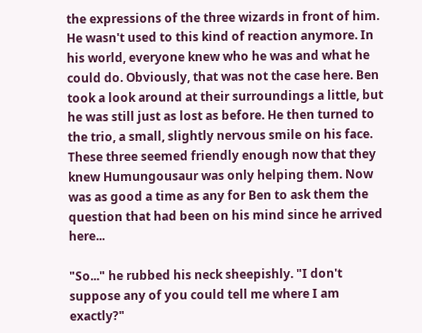the expressions of the three wizards in front of him. He wasn't used to this kind of reaction anymore. In his world, everyone knew who he was and what he could do. Obviously, that was not the case here. Ben took a look around at their surroundings a little, but he was still just as lost as before. He then turned to the trio, a small, slightly nervous smile on his face. These three seemed friendly enough now that they knew Humungousaur was only helping them. Now was as good a time as any for Ben to ask them the question that had been on his mind since he arrived here...

"So..." he rubbed his neck sheepishly. "I don't suppose any of you could tell me where I am exactly?"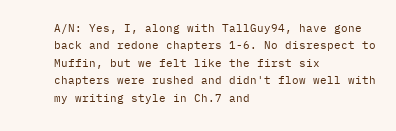A/N: Yes, I, along with TallGuy94, have gone back and redone chapters 1-6. No disrespect to Muffin, but we felt like the first six chapters were rushed and didn't flow well with my writing style in Ch.7 and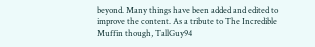beyond. Many things have been added and edited to improve the content. As a tribute to The Incredible Muffin though, TallGuy94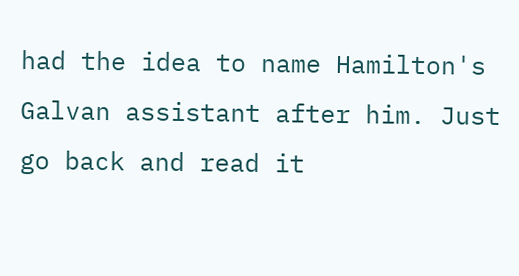had the idea to name Hamilton's Galvan assistant after him. Just go back and read it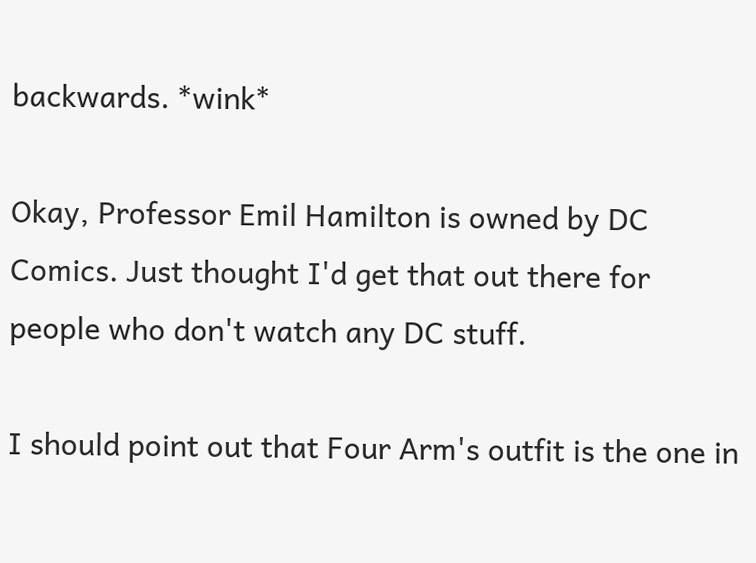backwards. *wink*

Okay, Professor Emil Hamilton is owned by DC Comics. Just thought I'd get that out there for people who don't watch any DC stuff.

I should point out that Four Arm's outfit is the one in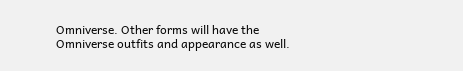Omniverse. Other forms will have the Omniverse outfits and appearance as well.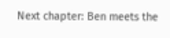Next chapter: Ben meets the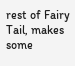rest of Fairy Tail, makes some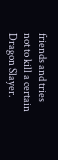friends and tries not to kill a certain Dragon Slayer.